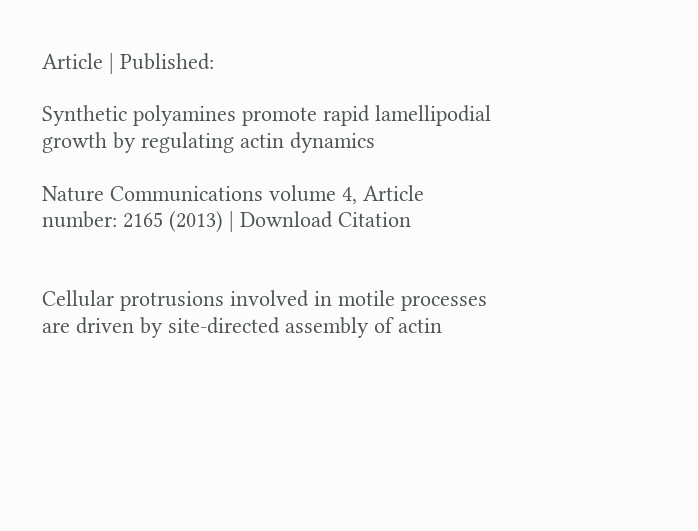Article | Published:

Synthetic polyamines promote rapid lamellipodial growth by regulating actin dynamics

Nature Communications volume 4, Article number: 2165 (2013) | Download Citation


Cellular protrusions involved in motile processes are driven by site-directed assembly of actin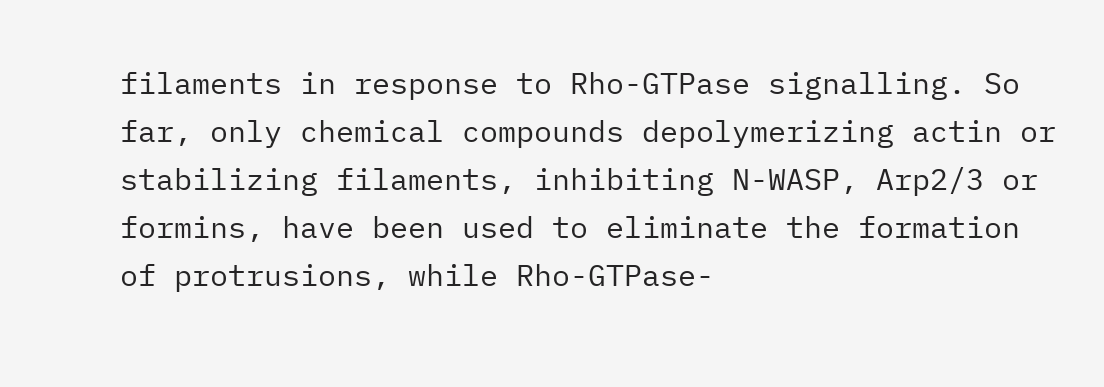filaments in response to Rho-GTPase signalling. So far, only chemical compounds depolymerizing actin or stabilizing filaments, inhibiting N-WASP, Arp2/3 or formins, have been used to eliminate the formation of protrusions, while Rho-GTPase-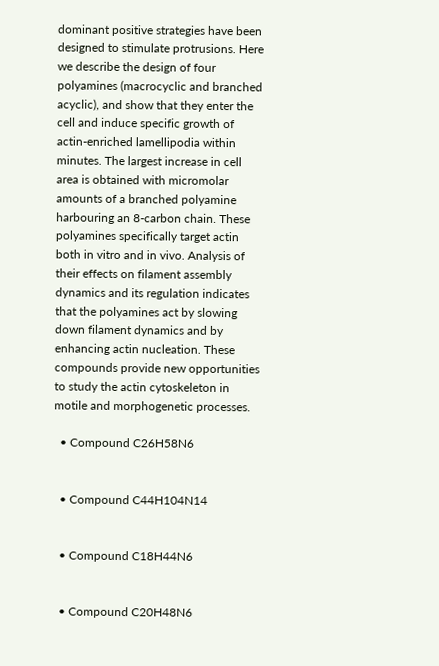dominant positive strategies have been designed to stimulate protrusions. Here we describe the design of four polyamines (macrocyclic and branched acyclic), and show that they enter the cell and induce specific growth of actin-enriched lamellipodia within minutes. The largest increase in cell area is obtained with micromolar amounts of a branched polyamine harbouring an 8-carbon chain. These polyamines specifically target actin both in vitro and in vivo. Analysis of their effects on filament assembly dynamics and its regulation indicates that the polyamines act by slowing down filament dynamics and by enhancing actin nucleation. These compounds provide new opportunities to study the actin cytoskeleton in motile and morphogenetic processes.

  • Compound C26H58N6


  • Compound C44H104N14


  • Compound C18H44N6


  • Compound C20H48N6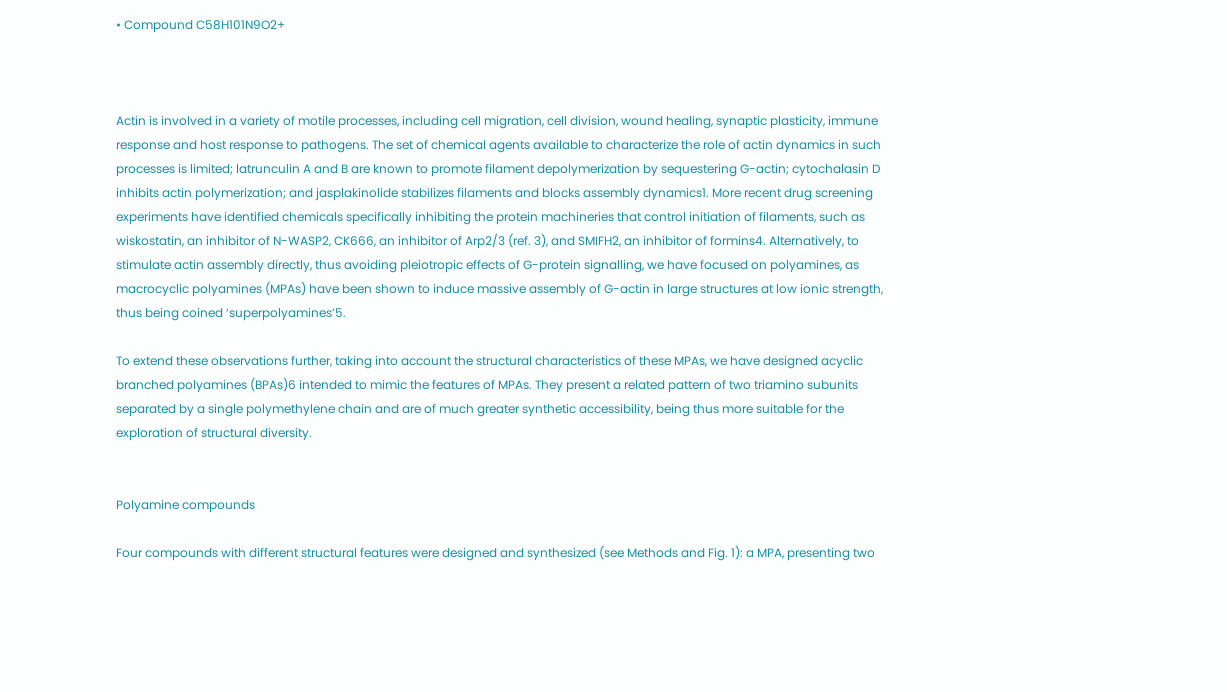• Compound C58H101N9O2+



Actin is involved in a variety of motile processes, including cell migration, cell division, wound healing, synaptic plasticity, immune response and host response to pathogens. The set of chemical agents available to characterize the role of actin dynamics in such processes is limited; latrunculin A and B are known to promote filament depolymerization by sequestering G-actin; cytochalasin D inhibits actin polymerization; and jasplakinolide stabilizes filaments and blocks assembly dynamics1. More recent drug screening experiments have identified chemicals specifically inhibiting the protein machineries that control initiation of filaments, such as wiskostatin, an inhibitor of N-WASP2, CK666, an inhibitor of Arp2/3 (ref. 3), and SMIFH2, an inhibitor of formins4. Alternatively, to stimulate actin assembly directly, thus avoiding pleiotropic effects of G-protein signalling, we have focused on polyamines, as macrocyclic polyamines (MPAs) have been shown to induce massive assembly of G-actin in large structures at low ionic strength, thus being coined ‘superpolyamines’5.

To extend these observations further, taking into account the structural characteristics of these MPAs, we have designed acyclic branched polyamines (BPAs)6 intended to mimic the features of MPAs. They present a related pattern of two triamino subunits separated by a single polymethylene chain and are of much greater synthetic accessibility, being thus more suitable for the exploration of structural diversity.


Polyamine compounds

Four compounds with different structural features were designed and synthesized (see Methods and Fig. 1): a MPA, presenting two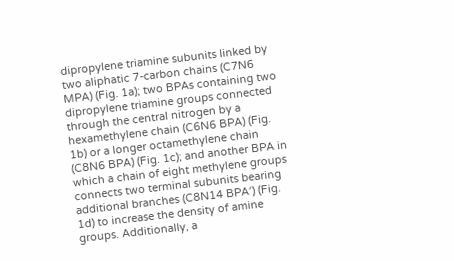dipropylene triamine subunits linked by two aliphatic 7-carbon chains (C7N6 MPA) (Fig. 1a); two BPAs containing two dipropylene triamine groups connected through the central nitrogen by a hexamethylene chain (C6N6 BPA) (Fig. 1b) or a longer octamethylene chain (C8N6 BPA) (Fig. 1c); and another BPA in which a chain of eight methylene groups connects two terminal subunits bearing additional branches (C8N14 BPA′) (Fig. 1d) to increase the density of amine groups. Additionally, a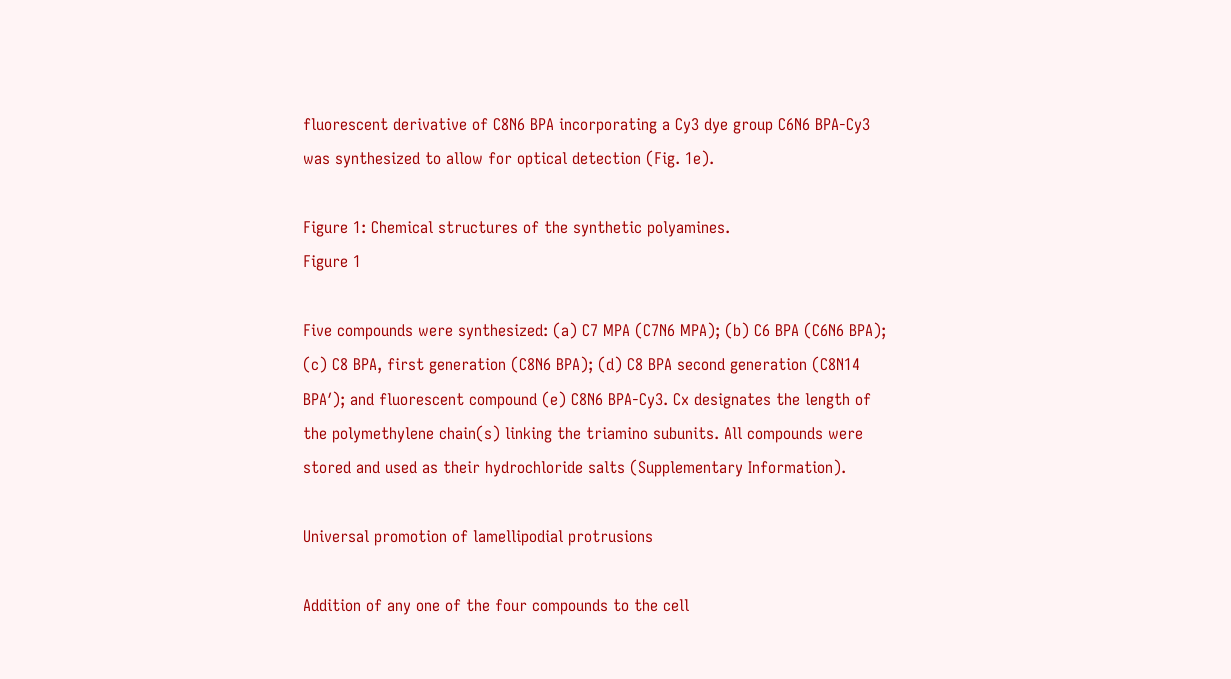fluorescent derivative of C8N6 BPA incorporating a Cy3 dye group C6N6 BPA-Cy3 was synthesized to allow for optical detection (Fig. 1e).

Figure 1: Chemical structures of the synthetic polyamines.
Figure 1

Five compounds were synthesized: (a) C7 MPA (C7N6 MPA); (b) C6 BPA (C6N6 BPA); (c) C8 BPA, first generation (C8N6 BPA); (d) C8 BPA second generation (C8N14 BPA′); and fluorescent compound (e) C8N6 BPA-Cy3. Cx designates the length of the polymethylene chain(s) linking the triamino subunits. All compounds were stored and used as their hydrochloride salts (Supplementary Information).

Universal promotion of lamellipodial protrusions

Addition of any one of the four compounds to the cell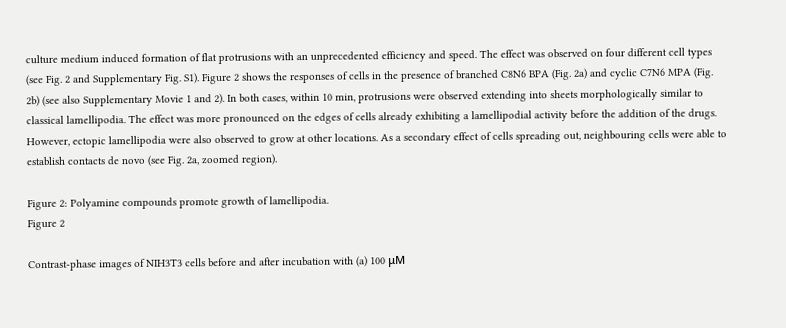culture medium induced formation of flat protrusions with an unprecedented efficiency and speed. The effect was observed on four different cell types (see Fig. 2 and Supplementary Fig. S1). Figure 2 shows the responses of cells in the presence of branched C8N6 BPA (Fig. 2a) and cyclic C7N6 MPA (Fig. 2b) (see also Supplementary Movie 1 and 2). In both cases, within 10 min, protrusions were observed extending into sheets morphologically similar to classical lamellipodia. The effect was more pronounced on the edges of cells already exhibiting a lamellipodial activity before the addition of the drugs. However, ectopic lamellipodia were also observed to grow at other locations. As a secondary effect of cells spreading out, neighbouring cells were able to establish contacts de novo (see Fig. 2a, zoomed region).

Figure 2: Polyamine compounds promote growth of lamellipodia.
Figure 2

Contrast-phase images of NIH3T3 cells before and after incubation with (a) 100 μM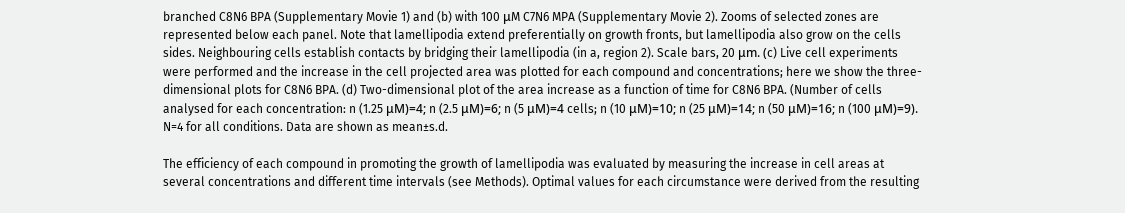branched C8N6 BPA (Supplementary Movie 1) and (b) with 100 μM C7N6 MPA (Supplementary Movie 2). Zooms of selected zones are represented below each panel. Note that lamellipodia extend preferentially on growth fronts, but lamellipodia also grow on the cells sides. Neighbouring cells establish contacts by bridging their lamellipodia (in a, region 2). Scale bars, 20 μm. (c) Live cell experiments were performed and the increase in the cell projected area was plotted for each compound and concentrations; here we show the three-dimensional plots for C8N6 BPA. (d) Two-dimensional plot of the area increase as a function of time for C8N6 BPA. (Number of cells analysed for each concentration: n (1.25 μM)=4; n (2.5 μM)=6; n (5 μM)=4 cells; n (10 μM)=10; n (25 μM)=14; n (50 μM)=16; n (100 μM)=9). N=4 for all conditions. Data are shown as mean±s.d.

The efficiency of each compound in promoting the growth of lamellipodia was evaluated by measuring the increase in cell areas at several concentrations and different time intervals (see Methods). Optimal values for each circumstance were derived from the resulting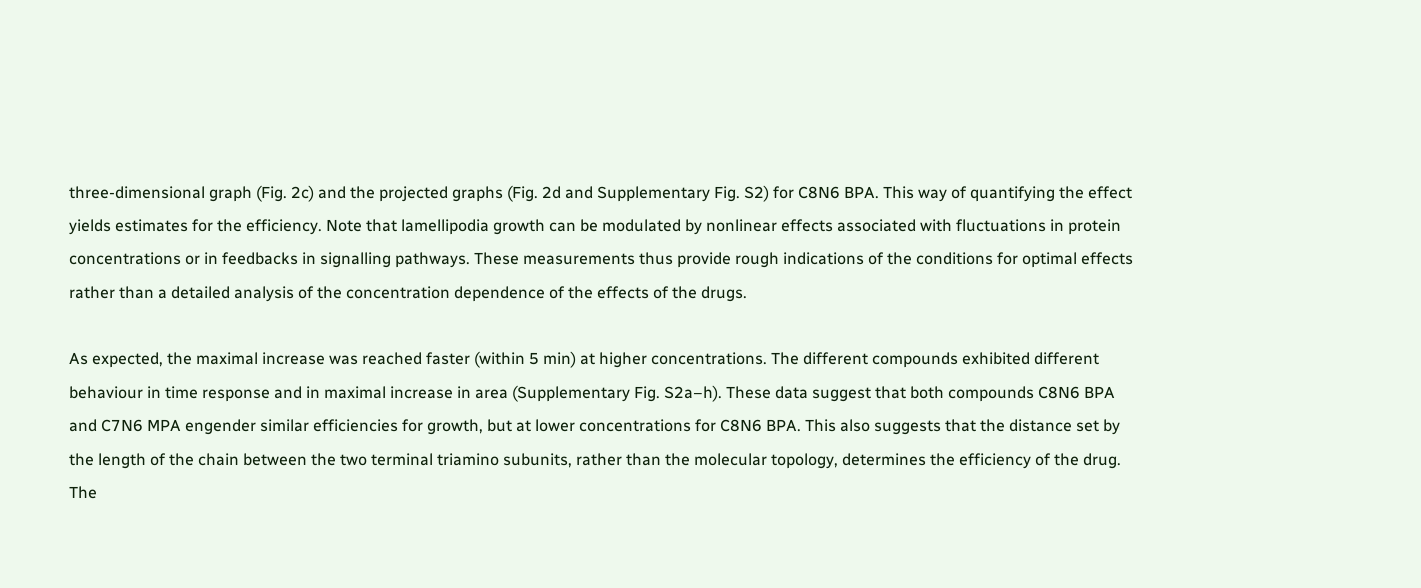three-dimensional graph (Fig. 2c) and the projected graphs (Fig. 2d and Supplementary Fig. S2) for C8N6 BPA. This way of quantifying the effect yields estimates for the efficiency. Note that lamellipodia growth can be modulated by nonlinear effects associated with fluctuations in protein concentrations or in feedbacks in signalling pathways. These measurements thus provide rough indications of the conditions for optimal effects rather than a detailed analysis of the concentration dependence of the effects of the drugs.

As expected, the maximal increase was reached faster (within 5 min) at higher concentrations. The different compounds exhibited different behaviour in time response and in maximal increase in area (Supplementary Fig. S2a–h). These data suggest that both compounds C8N6 BPA and C7N6 MPA engender similar efficiencies for growth, but at lower concentrations for C8N6 BPA. This also suggests that the distance set by the length of the chain between the two terminal triamino subunits, rather than the molecular topology, determines the efficiency of the drug. The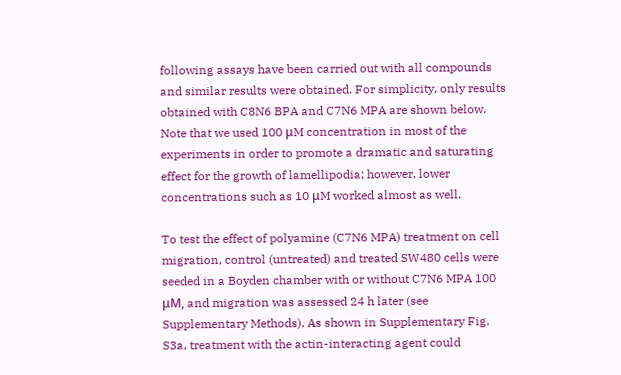following assays have been carried out with all compounds and similar results were obtained. For simplicity, only results obtained with C8N6 BPA and C7N6 MPA are shown below. Note that we used 100 μM concentration in most of the experiments in order to promote a dramatic and saturating effect for the growth of lamellipodia; however, lower concentrations such as 10 μM worked almost as well.

To test the effect of polyamine (C7N6 MPA) treatment on cell migration, control (untreated) and treated SW480 cells were seeded in a Boyden chamber with or without C7N6 MPA 100 μM, and migration was assessed 24 h later (see Supplementary Methods). As shown in Supplementary Fig. S3a, treatment with the actin-interacting agent could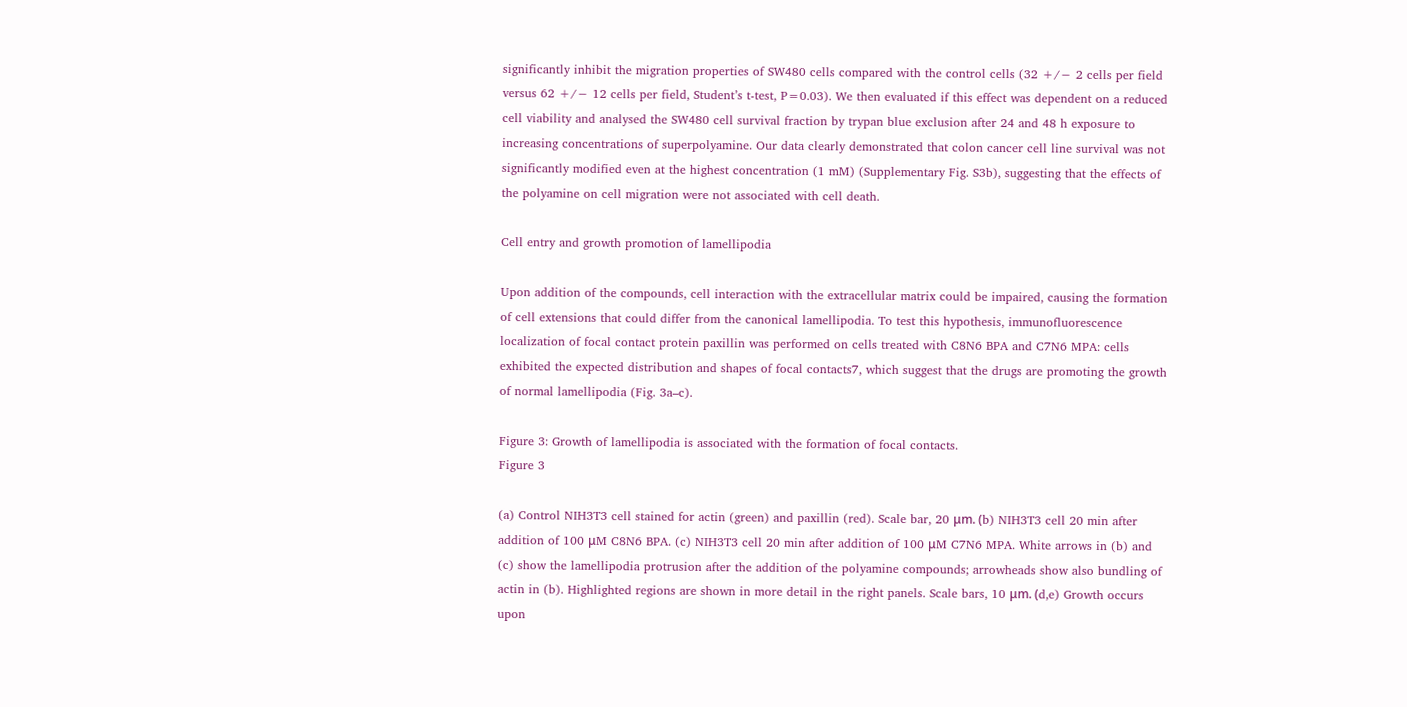significantly inhibit the migration properties of SW480 cells compared with the control cells (32 +/− 2 cells per field versus 62 +/− 12 cells per field, Student’s t-test, P=0.03). We then evaluated if this effect was dependent on a reduced cell viability and analysed the SW480 cell survival fraction by trypan blue exclusion after 24 and 48 h exposure to increasing concentrations of superpolyamine. Our data clearly demonstrated that colon cancer cell line survival was not significantly modified even at the highest concentration (1 mM) (Supplementary Fig. S3b), suggesting that the effects of the polyamine on cell migration were not associated with cell death.

Cell entry and growth promotion of lamellipodia

Upon addition of the compounds, cell interaction with the extracellular matrix could be impaired, causing the formation of cell extensions that could differ from the canonical lamellipodia. To test this hypothesis, immunofluorescence localization of focal contact protein paxillin was performed on cells treated with C8N6 BPA and C7N6 MPA: cells exhibited the expected distribution and shapes of focal contacts7, which suggest that the drugs are promoting the growth of normal lamellipodia (Fig. 3a–c).

Figure 3: Growth of lamellipodia is associated with the formation of focal contacts.
Figure 3

(a) Control NIH3T3 cell stained for actin (green) and paxillin (red). Scale bar, 20 μm. (b) NIH3T3 cell 20 min after addition of 100 μM C8N6 BPA. (c) NIH3T3 cell 20 min after addition of 100 μM C7N6 MPA. White arrows in (b) and (c) show the lamellipodia protrusion after the addition of the polyamine compounds; arrowheads show also bundling of actin in (b). Highlighted regions are shown in more detail in the right panels. Scale bars, 10 μm. (d,e) Growth occurs upon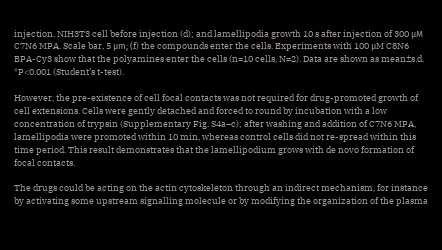injection. NIH3T3 cell before injection (d); and lamellipodia growth 10 s after injection of 300 μM C7N6 MPA. Scale bar, 5 μm; (f) the compounds enter the cells. Experiments with 100 μM C8N6 BPA-Cy3 show that the polyamines enter the cells (n=10 cells, N=2). Data are shown as mean±s.d. *P<0.001 (Student’s t-test).

However, the pre-existence of cell focal contacts was not required for drug-promoted growth of cell extensions. Cells were gently detached and forced to round by incubation with a low concentration of trypsin (Supplementary Fig. S4a–c); after washing and addition of C7N6 MPA, lamellipodia were promoted within 10 min, whereas control cells did not re-spread within this time period. This result demonstrates that the lamellipodium grows with de novo formation of focal contacts.

The drugs could be acting on the actin cytoskeleton through an indirect mechanism, for instance by activating some upstream signalling molecule or by modifying the organization of the plasma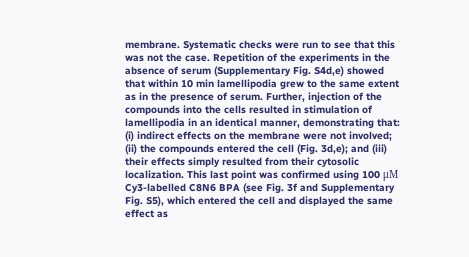membrane. Systematic checks were run to see that this was not the case. Repetition of the experiments in the absence of serum (Supplementary Fig. S4d,e) showed that within 10 min lamellipodia grew to the same extent as in the presence of serum. Further, injection of the compounds into the cells resulted in stimulation of lamellipodia in an identical manner, demonstrating that: (i) indirect effects on the membrane were not involved; (ii) the compounds entered the cell (Fig. 3d,e); and (iii) their effects simply resulted from their cytosolic localization. This last point was confirmed using 100 μM Cy3-labelled C8N6 BPA (see Fig. 3f and Supplementary Fig. S5), which entered the cell and displayed the same effect as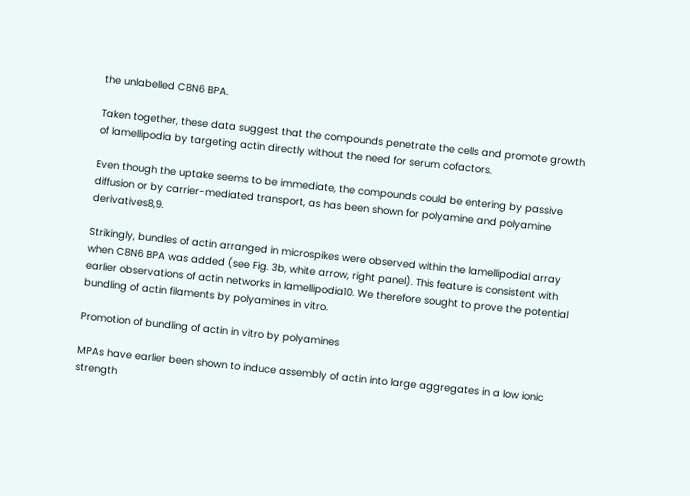the unlabelled C8N6 BPA.

Taken together, these data suggest that the compounds penetrate the cells and promote growth of lamellipodia by targeting actin directly without the need for serum cofactors.

Even though the uptake seems to be immediate, the compounds could be entering by passive diffusion or by carrier-mediated transport, as has been shown for polyamine and polyamine derivatives8,9.

Strikingly, bundles of actin arranged in microspikes were observed within the lamellipodial array when C8N6 BPA was added (see Fig. 3b, white arrow, right panel). This feature is consistent with earlier observations of actin networks in lamellipodia10. We therefore sought to prove the potential bundling of actin filaments by polyamines in vitro.

Promotion of bundling of actin in vitro by polyamines

MPAs have earlier been shown to induce assembly of actin into large aggregates in a low ionic strength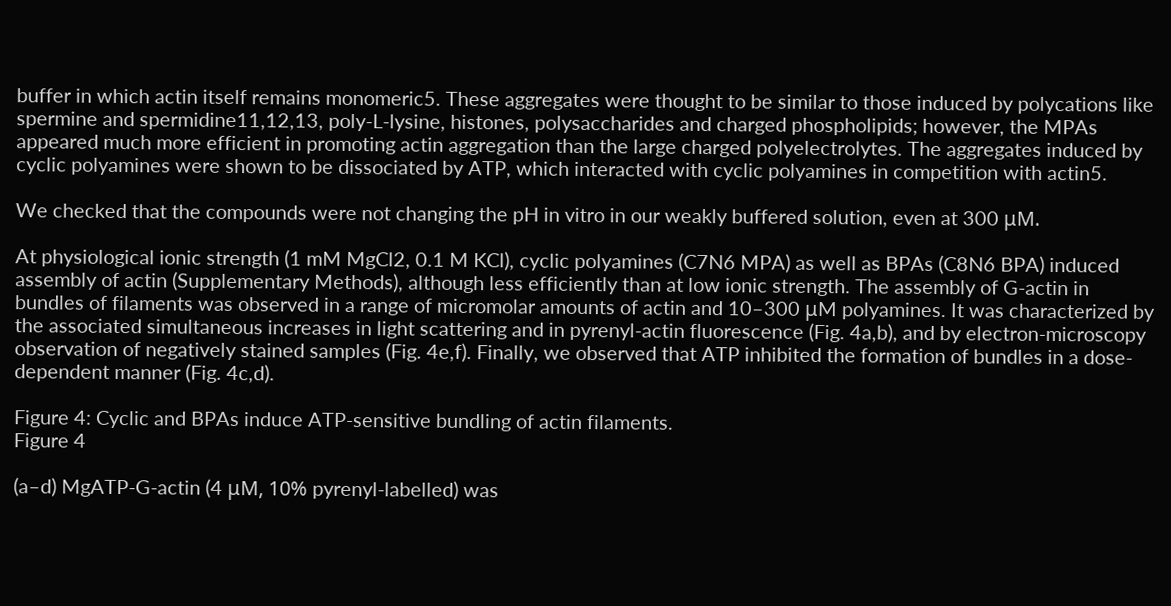buffer in which actin itself remains monomeric5. These aggregates were thought to be similar to those induced by polycations like spermine and spermidine11,12,13, poly-L-lysine, histones, polysaccharides and charged phospholipids; however, the MPAs appeared much more efficient in promoting actin aggregation than the large charged polyelectrolytes. The aggregates induced by cyclic polyamines were shown to be dissociated by ATP, which interacted with cyclic polyamines in competition with actin5.

We checked that the compounds were not changing the pH in vitro in our weakly buffered solution, even at 300 μM.

At physiological ionic strength (1 mM MgCl2, 0.1 M KCl), cyclic polyamines (C7N6 MPA) as well as BPAs (C8N6 BPA) induced assembly of actin (Supplementary Methods), although less efficiently than at low ionic strength. The assembly of G-actin in bundles of filaments was observed in a range of micromolar amounts of actin and 10–300 μM polyamines. It was characterized by the associated simultaneous increases in light scattering and in pyrenyl-actin fluorescence (Fig. 4a,b), and by electron-microscopy observation of negatively stained samples (Fig. 4e,f). Finally, we observed that ATP inhibited the formation of bundles in a dose-dependent manner (Fig. 4c,d).

Figure 4: Cyclic and BPAs induce ATP-sensitive bundling of actin filaments.
Figure 4

(a–d) MgATP-G-actin (4 μM, 10% pyrenyl-labelled) was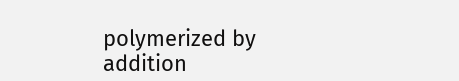polymerized by addition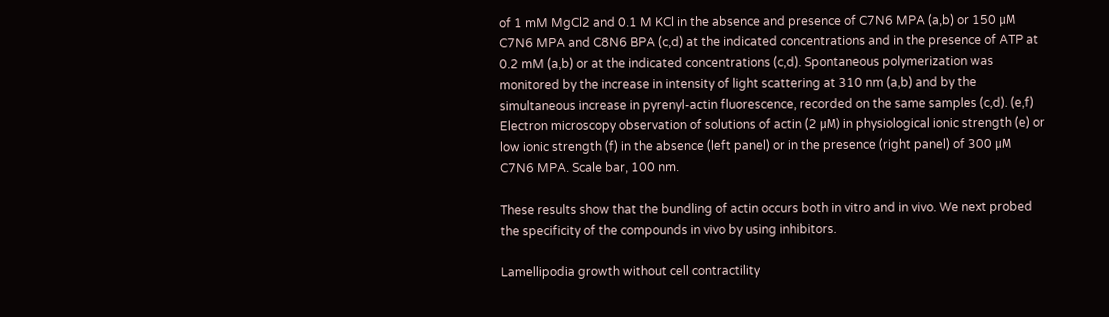of 1 mM MgCl2 and 0.1 M KCl in the absence and presence of C7N6 MPA (a,b) or 150 μM C7N6 MPA and C8N6 BPA (c,d) at the indicated concentrations and in the presence of ATP at 0.2 mM (a,b) or at the indicated concentrations (c,d). Spontaneous polymerization was monitored by the increase in intensity of light scattering at 310 nm (a,b) and by the simultaneous increase in pyrenyl-actin fluorescence, recorded on the same samples (c,d). (e,f) Electron microscopy observation of solutions of actin (2 μM) in physiological ionic strength (e) or low ionic strength (f) in the absence (left panel) or in the presence (right panel) of 300 μM C7N6 MPA. Scale bar, 100 nm.

These results show that the bundling of actin occurs both in vitro and in vivo. We next probed the specificity of the compounds in vivo by using inhibitors.

Lamellipodia growth without cell contractility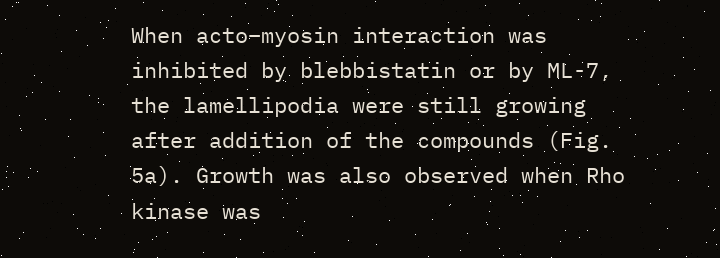When acto–myosin interaction was inhibited by blebbistatin or by ML-7, the lamellipodia were still growing after addition of the compounds (Fig. 5a). Growth was also observed when Rho kinase was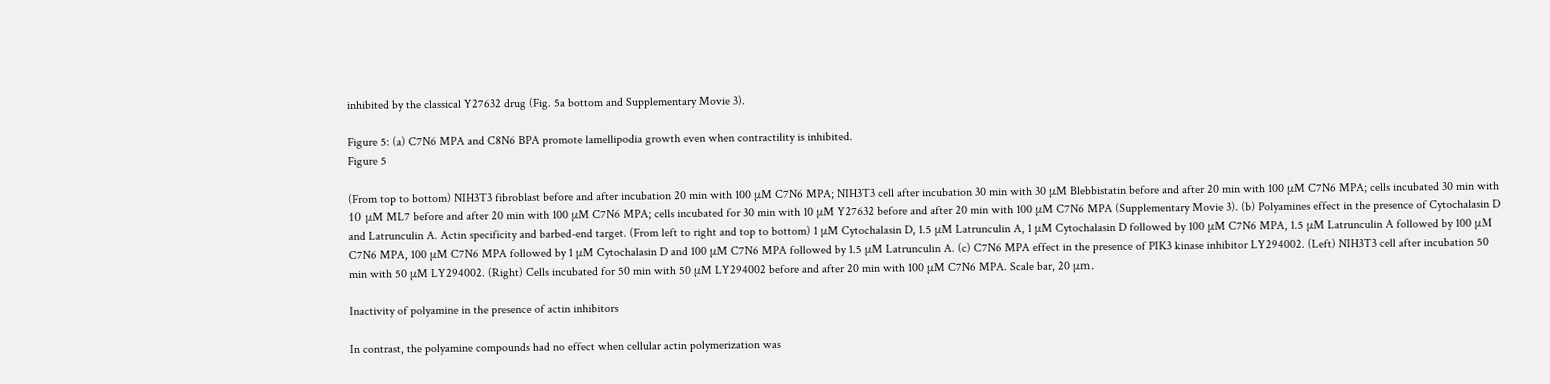inhibited by the classical Y27632 drug (Fig. 5a bottom and Supplementary Movie 3).

Figure 5: (a) C7N6 MPA and C8N6 BPA promote lamellipodia growth even when contractility is inhibited.
Figure 5

(From top to bottom) NIH3T3 fibroblast before and after incubation 20 min with 100 μM C7N6 MPA; NIH3T3 cell after incubation 30 min with 30 μM Blebbistatin before and after 20 min with 100 μM C7N6 MPA; cells incubated 30 min with 10 μM ML7 before and after 20 min with 100 μM C7N6 MPA; cells incubated for 30 min with 10 μM Y27632 before and after 20 min with 100 μM C7N6 MPA (Supplementary Movie 3). (b) Polyamines effect in the presence of Cytochalasin D and Latrunculin A. Actin specificity and barbed-end target. (From left to right and top to bottom) 1 μM Cytochalasin D, 1.5 μM Latrunculin A, 1 μM Cytochalasin D followed by 100 μM C7N6 MPA, 1.5 μM Latrunculin A followed by 100 μM C7N6 MPA, 100 μM C7N6 MPA followed by 1 μM Cytochalasin D and 100 μM C7N6 MPA followed by 1.5 μM Latrunculin A. (c) C7N6 MPA effect in the presence of PIK3 kinase inhibitor LY294002. (Left) NIH3T3 cell after incubation 50 min with 50 μM LY294002. (Right) Cells incubated for 50 min with 50 μM LY294002 before and after 20 min with 100 μM C7N6 MPA. Scale bar, 20 μm.

Inactivity of polyamine in the presence of actin inhibitors

In contrast, the polyamine compounds had no effect when cellular actin polymerization was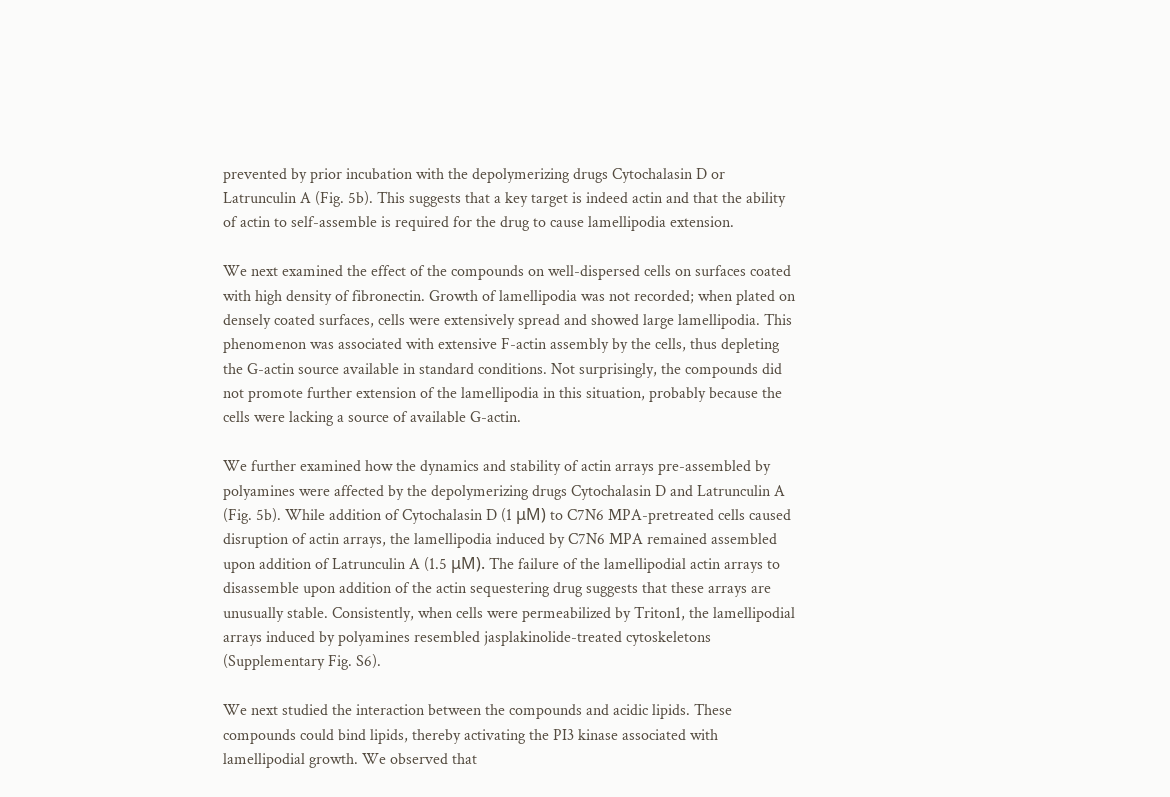prevented by prior incubation with the depolymerizing drugs Cytochalasin D or Latrunculin A (Fig. 5b). This suggests that a key target is indeed actin and that the ability of actin to self-assemble is required for the drug to cause lamellipodia extension.

We next examined the effect of the compounds on well-dispersed cells on surfaces coated with high density of fibronectin. Growth of lamellipodia was not recorded; when plated on densely coated surfaces, cells were extensively spread and showed large lamellipodia. This phenomenon was associated with extensive F-actin assembly by the cells, thus depleting the G-actin source available in standard conditions. Not surprisingly, the compounds did not promote further extension of the lamellipodia in this situation, probably because the cells were lacking a source of available G-actin.

We further examined how the dynamics and stability of actin arrays pre-assembled by polyamines were affected by the depolymerizing drugs Cytochalasin D and Latrunculin A (Fig. 5b). While addition of Cytochalasin D (1 μM) to C7N6 MPA-pretreated cells caused disruption of actin arrays, the lamellipodia induced by C7N6 MPA remained assembled upon addition of Latrunculin A (1.5 μM). The failure of the lamellipodial actin arrays to disassemble upon addition of the actin sequestering drug suggests that these arrays are unusually stable. Consistently, when cells were permeabilized by Triton1, the lamellipodial arrays induced by polyamines resembled jasplakinolide-treated cytoskeletons (Supplementary Fig. S6).

We next studied the interaction between the compounds and acidic lipids. These compounds could bind lipids, thereby activating the PI3 kinase associated with lamellipodial growth. We observed that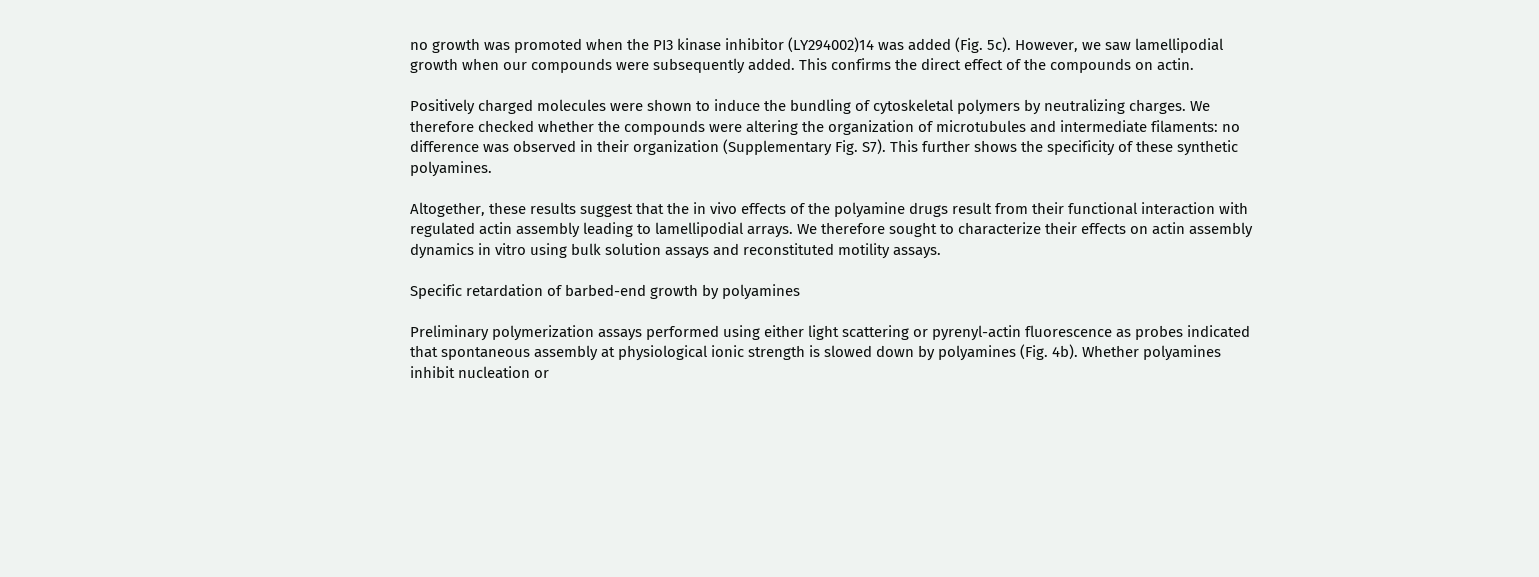no growth was promoted when the PI3 kinase inhibitor (LY294002)14 was added (Fig. 5c). However, we saw lamellipodial growth when our compounds were subsequently added. This confirms the direct effect of the compounds on actin.

Positively charged molecules were shown to induce the bundling of cytoskeletal polymers by neutralizing charges. We therefore checked whether the compounds were altering the organization of microtubules and intermediate filaments: no difference was observed in their organization (Supplementary Fig. S7). This further shows the specificity of these synthetic polyamines.

Altogether, these results suggest that the in vivo effects of the polyamine drugs result from their functional interaction with regulated actin assembly leading to lamellipodial arrays. We therefore sought to characterize their effects on actin assembly dynamics in vitro using bulk solution assays and reconstituted motility assays.

Specific retardation of barbed-end growth by polyamines

Preliminary polymerization assays performed using either light scattering or pyrenyl-actin fluorescence as probes indicated that spontaneous assembly at physiological ionic strength is slowed down by polyamines (Fig. 4b). Whether polyamines inhibit nucleation or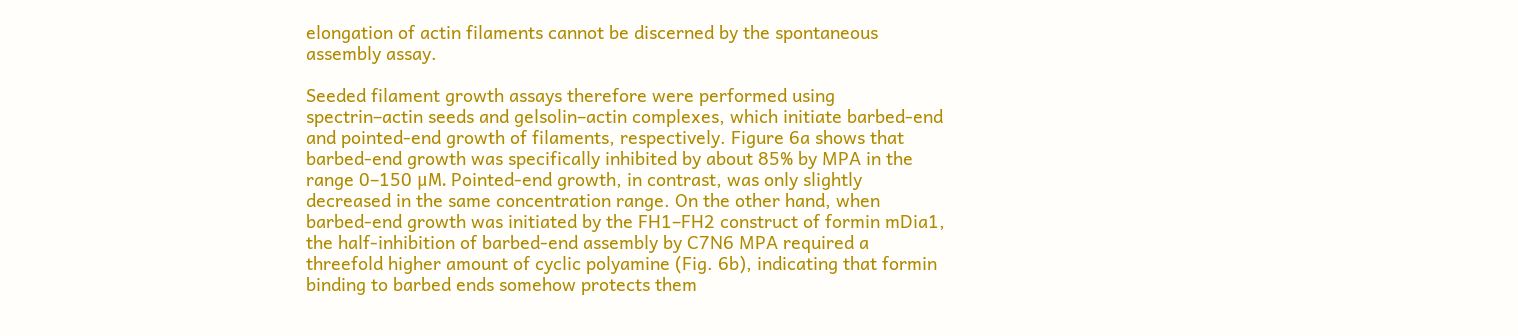elongation of actin filaments cannot be discerned by the spontaneous assembly assay.

Seeded filament growth assays therefore were performed using spectrin–actin seeds and gelsolin–actin complexes, which initiate barbed-end and pointed-end growth of filaments, respectively. Figure 6a shows that barbed-end growth was specifically inhibited by about 85% by MPA in the range 0–150 μM. Pointed-end growth, in contrast, was only slightly decreased in the same concentration range. On the other hand, when barbed-end growth was initiated by the FH1–FH2 construct of formin mDia1, the half-inhibition of barbed-end assembly by C7N6 MPA required a threefold higher amount of cyclic polyamine (Fig. 6b), indicating that formin binding to barbed ends somehow protects them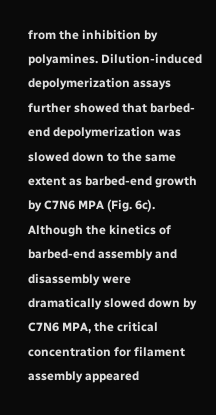from the inhibition by polyamines. Dilution-induced depolymerization assays further showed that barbed-end depolymerization was slowed down to the same extent as barbed-end growth by C7N6 MPA (Fig. 6c). Although the kinetics of barbed-end assembly and disassembly were dramatically slowed down by C7N6 MPA, the critical concentration for filament assembly appeared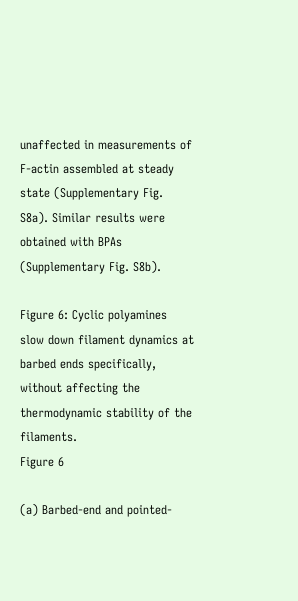unaffected in measurements of F-actin assembled at steady state (Supplementary Fig. S8a). Similar results were obtained with BPAs (Supplementary Fig. S8b).

Figure 6: Cyclic polyamines slow down filament dynamics at barbed ends specifically, without affecting the thermodynamic stability of the filaments.
Figure 6

(a) Barbed-end and pointed-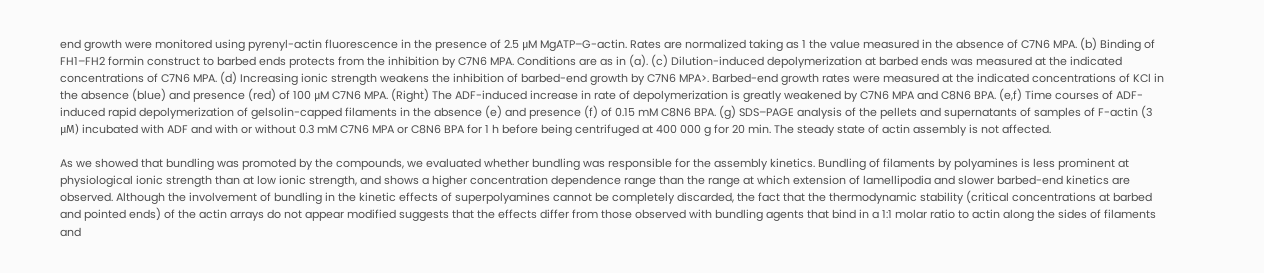end growth were monitored using pyrenyl-actin fluorescence in the presence of 2.5 μM MgATP–G-actin. Rates are normalized taking as 1 the value measured in the absence of C7N6 MPA. (b) Binding of FH1–FH2 formin construct to barbed ends protects from the inhibition by C7N6 MPA. Conditions are as in (a). (c) Dilution-induced depolymerization at barbed ends was measured at the indicated concentrations of C7N6 MPA. (d) Increasing ionic strength weakens the inhibition of barbed-end growth by C7N6 MPA>. Barbed-end growth rates were measured at the indicated concentrations of KCl in the absence (blue) and presence (red) of 100 μM C7N6 MPA. (Right) The ADF-induced increase in rate of depolymerization is greatly weakened by C7N6 MPA and C8N6 BPA. (e,f) Time courses of ADF-induced rapid depolymerization of gelsolin-capped filaments in the absence (e) and presence (f) of 0.15 mM C8N6 BPA. (g) SDS–PAGE analysis of the pellets and supernatants of samples of F-actin (3 μM) incubated with ADF and with or without 0.3 mM C7N6 MPA or C8N6 BPA for 1 h before being centrifuged at 400 000 g for 20 min. The steady state of actin assembly is not affected.

As we showed that bundling was promoted by the compounds, we evaluated whether bundling was responsible for the assembly kinetics. Bundling of filaments by polyamines is less prominent at physiological ionic strength than at low ionic strength, and shows a higher concentration dependence range than the range at which extension of lamellipodia and slower barbed-end kinetics are observed. Although the involvement of bundling in the kinetic effects of superpolyamines cannot be completely discarded, the fact that the thermodynamic stability (critical concentrations at barbed and pointed ends) of the actin arrays do not appear modified suggests that the effects differ from those observed with bundling agents that bind in a 1:1 molar ratio to actin along the sides of filaments and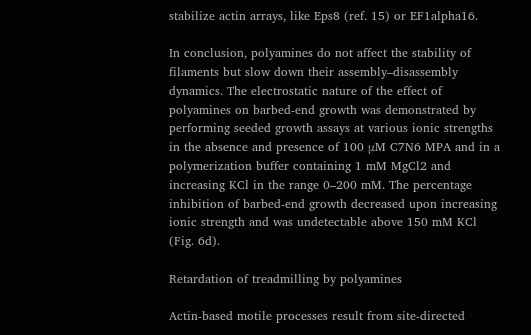stabilize actin arrays, like Eps8 (ref. 15) or EF1alpha16.

In conclusion, polyamines do not affect the stability of filaments but slow down their assembly–disassembly dynamics. The electrostatic nature of the effect of polyamines on barbed-end growth was demonstrated by performing seeded growth assays at various ionic strengths in the absence and presence of 100 μM C7N6 MPA and in a polymerization buffer containing 1 mM MgCl2 and increasing KCl in the range 0–200 mM. The percentage inhibition of barbed-end growth decreased upon increasing ionic strength and was undetectable above 150 mM KCl (Fig. 6d).

Retardation of treadmilling by polyamines

Actin-based motile processes result from site-directed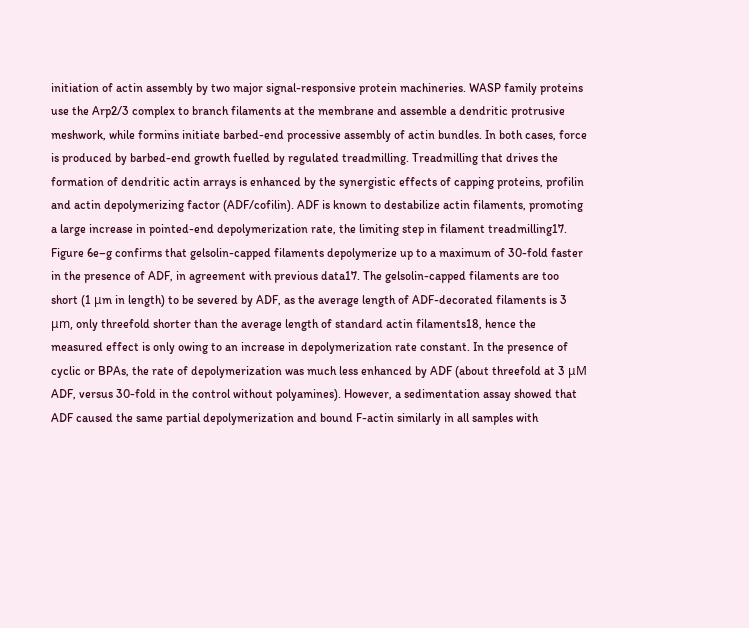initiation of actin assembly by two major signal-responsive protein machineries. WASP family proteins use the Arp2/3 complex to branch filaments at the membrane and assemble a dendritic protrusive meshwork, while formins initiate barbed-end processive assembly of actin bundles. In both cases, force is produced by barbed-end growth fuelled by regulated treadmilling. Treadmilling that drives the formation of dendritic actin arrays is enhanced by the synergistic effects of capping proteins, profilin and actin depolymerizing factor (ADF/cofilin). ADF is known to destabilize actin filaments, promoting a large increase in pointed-end depolymerization rate, the limiting step in filament treadmilling17. Figure 6e–g confirms that gelsolin-capped filaments depolymerize up to a maximum of 30-fold faster in the presence of ADF, in agreement with previous data17. The gelsolin-capped filaments are too short (1 μm in length) to be severed by ADF, as the average length of ADF-decorated filaments is 3 μm, only threefold shorter than the average length of standard actin filaments18, hence the measured effect is only owing to an increase in depolymerization rate constant. In the presence of cyclic or BPAs, the rate of depolymerization was much less enhanced by ADF (about threefold at 3 μM ADF, versus 30-fold in the control without polyamines). However, a sedimentation assay showed that ADF caused the same partial depolymerization and bound F-actin similarly in all samples with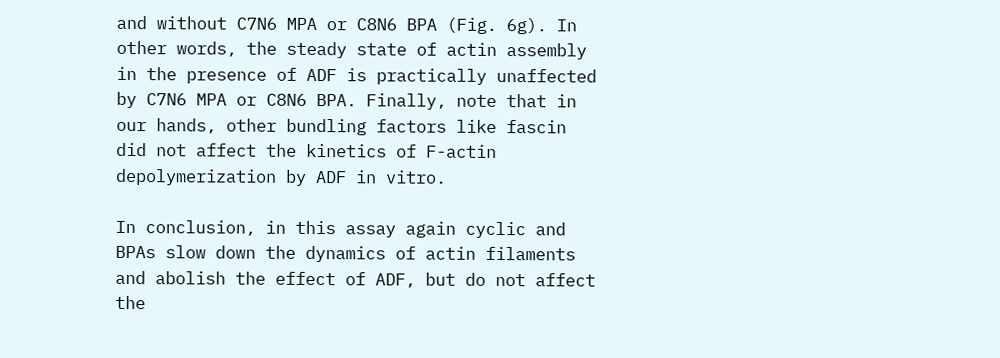and without C7N6 MPA or C8N6 BPA (Fig. 6g). In other words, the steady state of actin assembly in the presence of ADF is practically unaffected by C7N6 MPA or C8N6 BPA. Finally, note that in our hands, other bundling factors like fascin did not affect the kinetics of F-actin depolymerization by ADF in vitro.

In conclusion, in this assay again cyclic and BPAs slow down the dynamics of actin filaments and abolish the effect of ADF, but do not affect the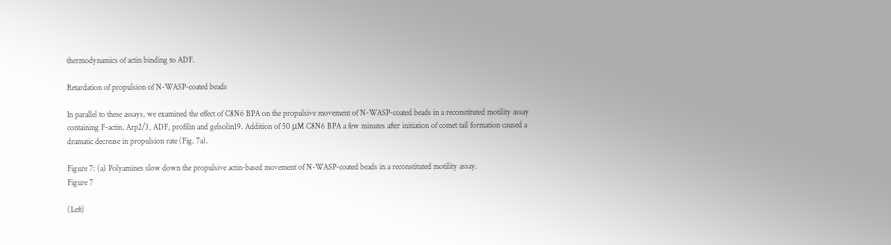thermodynamics of actin binding to ADF.

Retardation of propulsion of N-WASP-coated beads

In parallel to these assays, we examined the effect of C8N6 BPA on the propulsive movement of N-WASP-coated beads in a reconstituted motility assay containing F-actin, Arp2/3, ADF, profilin and gelsolin19. Addition of 50 μM C8N6 BPA a few minutes after initiation of comet tail formation caused a dramatic decrease in propulsion rate (Fig. 7a).

Figure 7: (a) Polyamines slow down the propulsive actin-based movement of N-WASP-coated beads in a reconstituted motility assay.
Figure 7

(Left)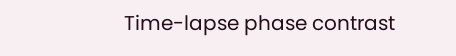Time-lapse phase contrast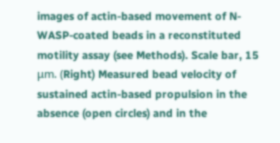images of actin-based movement of N-WASP-coated beads in a reconstituted motility assay (see Methods). Scale bar, 15 μm. (Right) Measured bead velocity of sustained actin-based propulsion in the absence (open circles) and in the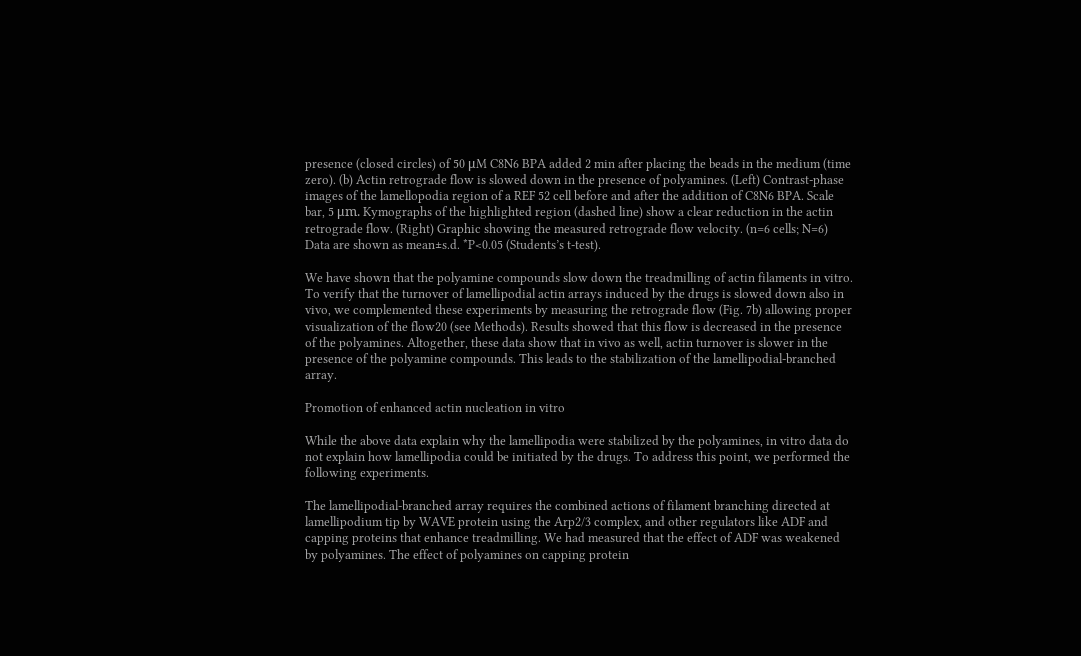presence (closed circles) of 50 μM C8N6 BPA added 2 min after placing the beads in the medium (time zero). (b) Actin retrograde flow is slowed down in the presence of polyamines. (Left) Contrast-phase images of the lamellopodia region of a REF 52 cell before and after the addition of C8N6 BPA. Scale bar, 5 μm. Kymographs of the highlighted region (dashed line) show a clear reduction in the actin retrograde flow. (Right) Graphic showing the measured retrograde flow velocity. (n=6 cells; N=6) Data are shown as mean±s.d. *P<0.05 (Students’s t-test).

We have shown that the polyamine compounds slow down the treadmilling of actin filaments in vitro. To verify that the turnover of lamellipodial actin arrays induced by the drugs is slowed down also in vivo, we complemented these experiments by measuring the retrograde flow (Fig. 7b) allowing proper visualization of the flow20 (see Methods). Results showed that this flow is decreased in the presence of the polyamines. Altogether, these data show that in vivo as well, actin turnover is slower in the presence of the polyamine compounds. This leads to the stabilization of the lamellipodial-branched array.

Promotion of enhanced actin nucleation in vitro

While the above data explain why the lamellipodia were stabilized by the polyamines, in vitro data do not explain how lamellipodia could be initiated by the drugs. To address this point, we performed the following experiments.

The lamellipodial-branched array requires the combined actions of filament branching directed at lamellipodium tip by WAVE protein using the Arp2/3 complex, and other regulators like ADF and capping proteins that enhance treadmilling. We had measured that the effect of ADF was weakened by polyamines. The effect of polyamines on capping protein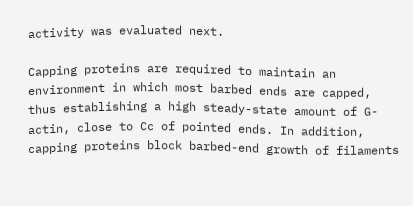activity was evaluated next.

Capping proteins are required to maintain an environment in which most barbed ends are capped, thus establishing a high steady-state amount of G-actin, close to Cc of pointed ends. In addition, capping proteins block barbed-end growth of filaments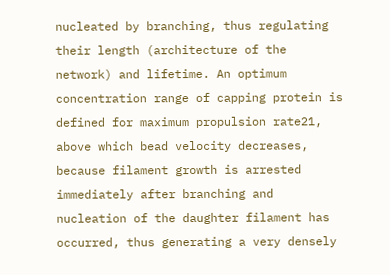nucleated by branching, thus regulating their length (architecture of the network) and lifetime. An optimum concentration range of capping protein is defined for maximum propulsion rate21, above which bead velocity decreases, because filament growth is arrested immediately after branching and nucleation of the daughter filament has occurred, thus generating a very densely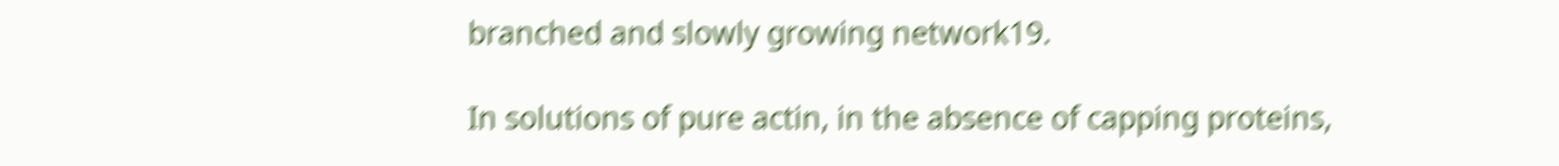branched and slowly growing network19.

In solutions of pure actin, in the absence of capping proteins,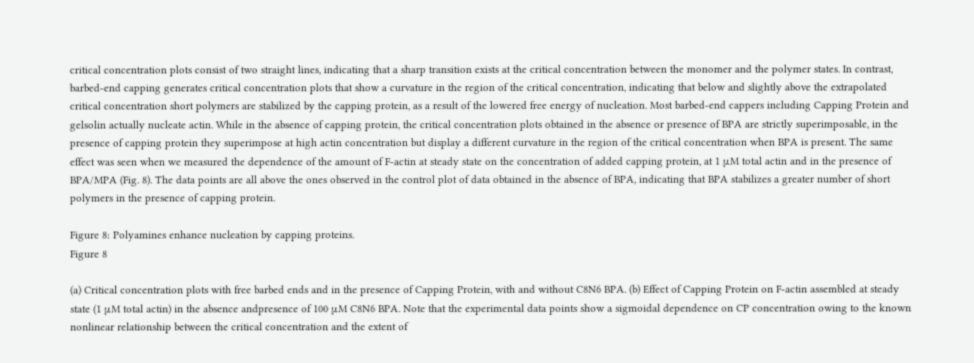critical concentration plots consist of two straight lines, indicating that a sharp transition exists at the critical concentration between the monomer and the polymer states. In contrast, barbed-end capping generates critical concentration plots that show a curvature in the region of the critical concentration, indicating that below and slightly above the extrapolated critical concentration short polymers are stabilized by the capping protein, as a result of the lowered free energy of nucleation. Most barbed-end cappers including Capping Protein and gelsolin actually nucleate actin. While in the absence of capping protein, the critical concentration plots obtained in the absence or presence of BPA are strictly superimposable, in the presence of capping protein they superimpose at high actin concentration but display a different curvature in the region of the critical concentration when BPA is present. The same effect was seen when we measured the dependence of the amount of F-actin at steady state on the concentration of added capping protein, at 1 μM total actin and in the presence of BPA/MPA (Fig. 8). The data points are all above the ones observed in the control plot of data obtained in the absence of BPA, indicating that BPA stabilizes a greater number of short polymers in the presence of capping protein.

Figure 8: Polyamines enhance nucleation by capping proteins.
Figure 8

(a) Critical concentration plots with free barbed ends and in the presence of Capping Protein, with and without C8N6 BPA. (b) Effect of Capping Protein on F-actin assembled at steady state (1 μM total actin) in the absence andpresence of 100 μM C8N6 BPA. Note that the experimental data points show a sigmoidal dependence on CP concentration owing to the known nonlinear relationship between the critical concentration and the extent of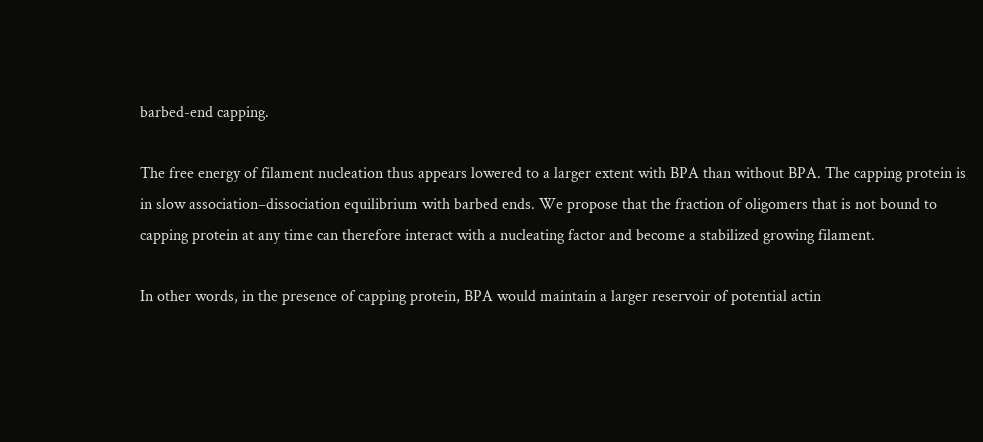barbed-end capping.

The free energy of filament nucleation thus appears lowered to a larger extent with BPA than without BPA. The capping protein is in slow association–dissociation equilibrium with barbed ends. We propose that the fraction of oligomers that is not bound to capping protein at any time can therefore interact with a nucleating factor and become a stabilized growing filament.

In other words, in the presence of capping protein, BPA would maintain a larger reservoir of potential actin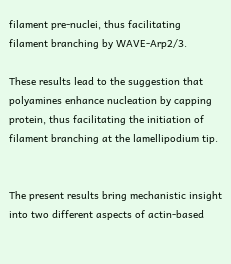filament pre-nuclei, thus facilitating filament branching by WAVE-Arp2/3.

These results lead to the suggestion that polyamines enhance nucleation by capping protein, thus facilitating the initiation of filament branching at the lamellipodium tip.


The present results bring mechanistic insight into two different aspects of actin-based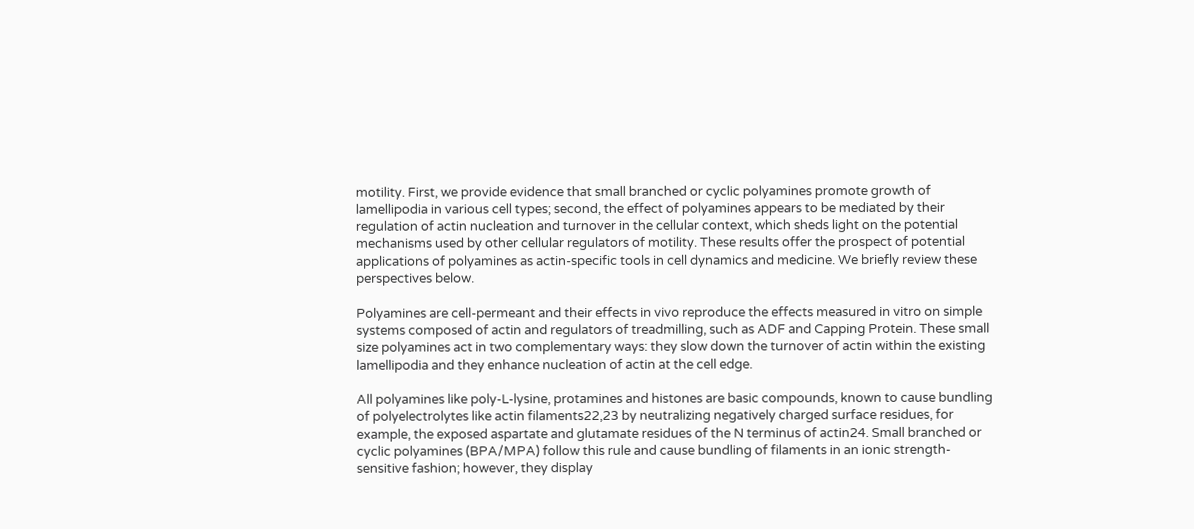motility. First, we provide evidence that small branched or cyclic polyamines promote growth of lamellipodia in various cell types; second, the effect of polyamines appears to be mediated by their regulation of actin nucleation and turnover in the cellular context, which sheds light on the potential mechanisms used by other cellular regulators of motility. These results offer the prospect of potential applications of polyamines as actin-specific tools in cell dynamics and medicine. We briefly review these perspectives below.

Polyamines are cell-permeant and their effects in vivo reproduce the effects measured in vitro on simple systems composed of actin and regulators of treadmilling, such as ADF and Capping Protein. These small size polyamines act in two complementary ways: they slow down the turnover of actin within the existing lamellipodia and they enhance nucleation of actin at the cell edge.

All polyamines like poly-L-lysine, protamines and histones are basic compounds, known to cause bundling of polyelectrolytes like actin filaments22,23 by neutralizing negatively charged surface residues, for example, the exposed aspartate and glutamate residues of the N terminus of actin24. Small branched or cyclic polyamines (BPA/MPA) follow this rule and cause bundling of filaments in an ionic strength-sensitive fashion; however, they display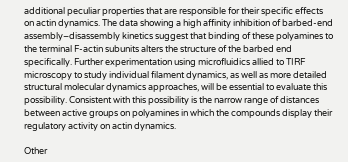additional peculiar properties that are responsible for their specific effects on actin dynamics. The data showing a high affinity inhibition of barbed-end assembly–disassembly kinetics suggest that binding of these polyamines to the terminal F-actin subunits alters the structure of the barbed end specifically. Further experimentation using microfluidics allied to TIRF microscopy to study individual filament dynamics, as well as more detailed structural molecular dynamics approaches, will be essential to evaluate this possibility. Consistent with this possibility is the narrow range of distances between active groups on polyamines in which the compounds display their regulatory activity on actin dynamics.

Other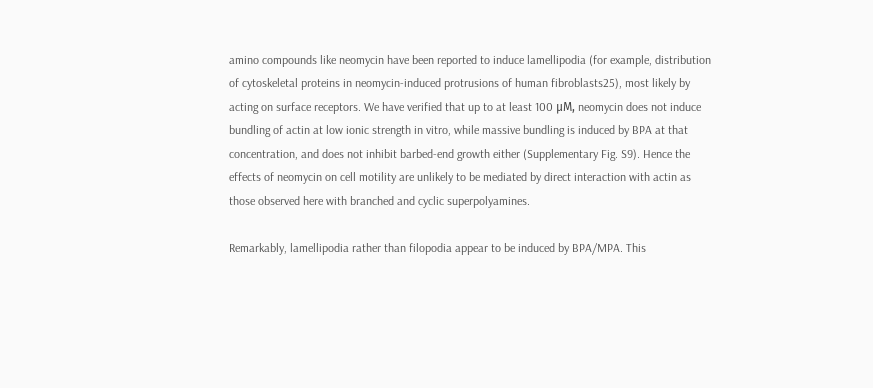amino compounds like neomycin have been reported to induce lamellipodia (for example, distribution of cytoskeletal proteins in neomycin-induced protrusions of human fibroblasts25), most likely by acting on surface receptors. We have verified that up to at least 100 μM, neomycin does not induce bundling of actin at low ionic strength in vitro, while massive bundling is induced by BPA at that concentration, and does not inhibit barbed-end growth either (Supplementary Fig. S9). Hence the effects of neomycin on cell motility are unlikely to be mediated by direct interaction with actin as those observed here with branched and cyclic superpolyamines.

Remarkably, lamellipodia rather than filopodia appear to be induced by BPA/MPA. This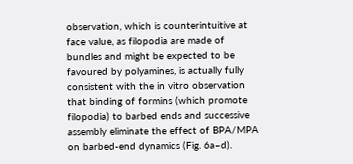observation, which is counterintuitive at face value, as filopodia are made of bundles and might be expected to be favoured by polyamines, is actually fully consistent with the in vitro observation that binding of formins (which promote filopodia) to barbed ends and successive assembly eliminate the effect of BPA/MPA on barbed-end dynamics (Fig. 6a–d).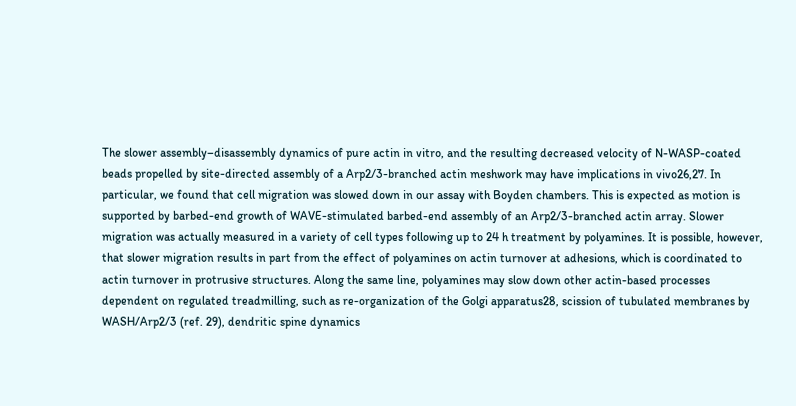The slower assembly–disassembly dynamics of pure actin in vitro, and the resulting decreased velocity of N-WASP-coated beads propelled by site-directed assembly of a Arp2/3-branched actin meshwork may have implications in vivo26,27. In particular, we found that cell migration was slowed down in our assay with Boyden chambers. This is expected as motion is supported by barbed-end growth of WAVE-stimulated barbed-end assembly of an Arp2/3-branched actin array. Slower migration was actually measured in a variety of cell types following up to 24 h treatment by polyamines. It is possible, however, that slower migration results in part from the effect of polyamines on actin turnover at adhesions, which is coordinated to actin turnover in protrusive structures. Along the same line, polyamines may slow down other actin-based processes dependent on regulated treadmilling, such as re-organization of the Golgi apparatus28, scission of tubulated membranes by WASH/Arp2/3 (ref. 29), dendritic spine dynamics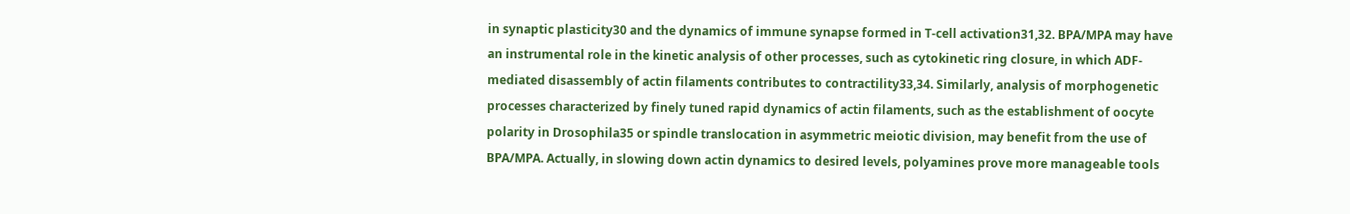in synaptic plasticity30 and the dynamics of immune synapse formed in T-cell activation31,32. BPA/MPA may have an instrumental role in the kinetic analysis of other processes, such as cytokinetic ring closure, in which ADF-mediated disassembly of actin filaments contributes to contractility33,34. Similarly, analysis of morphogenetic processes characterized by finely tuned rapid dynamics of actin filaments, such as the establishment of oocyte polarity in Drosophila35 or spindle translocation in asymmetric meiotic division, may benefit from the use of BPA/MPA. Actually, in slowing down actin dynamics to desired levels, polyamines prove more manageable tools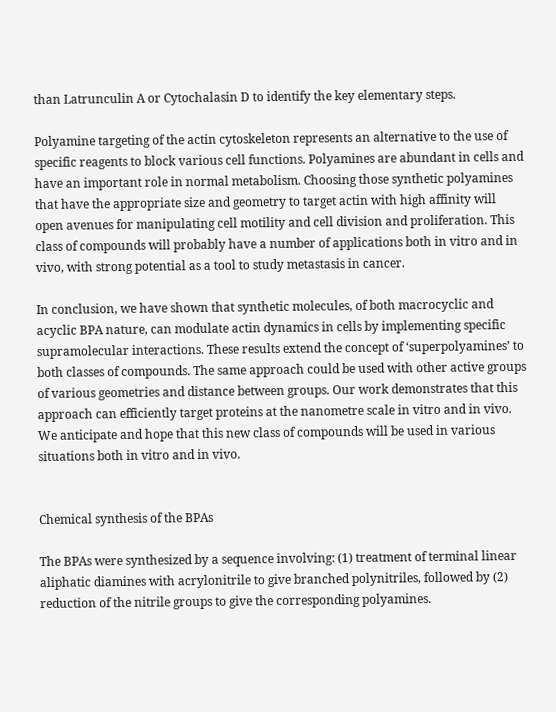than Latrunculin A or Cytochalasin D to identify the key elementary steps.

Polyamine targeting of the actin cytoskeleton represents an alternative to the use of specific reagents to block various cell functions. Polyamines are abundant in cells and have an important role in normal metabolism. Choosing those synthetic polyamines that have the appropriate size and geometry to target actin with high affinity will open avenues for manipulating cell motility and cell division and proliferation. This class of compounds will probably have a number of applications both in vitro and in vivo, with strong potential as a tool to study metastasis in cancer.

In conclusion, we have shown that synthetic molecules, of both macrocyclic and acyclic BPA nature, can modulate actin dynamics in cells by implementing specific supramolecular interactions. These results extend the concept of ‘superpolyamines’ to both classes of compounds. The same approach could be used with other active groups of various geometries and distance between groups. Our work demonstrates that this approach can efficiently target proteins at the nanometre scale in vitro and in vivo. We anticipate and hope that this new class of compounds will be used in various situations both in vitro and in vivo.


Chemical synthesis of the BPAs

The BPAs were synthesized by a sequence involving: (1) treatment of terminal linear aliphatic diamines with acrylonitrile to give branched polynitriles, followed by (2) reduction of the nitrile groups to give the corresponding polyamines.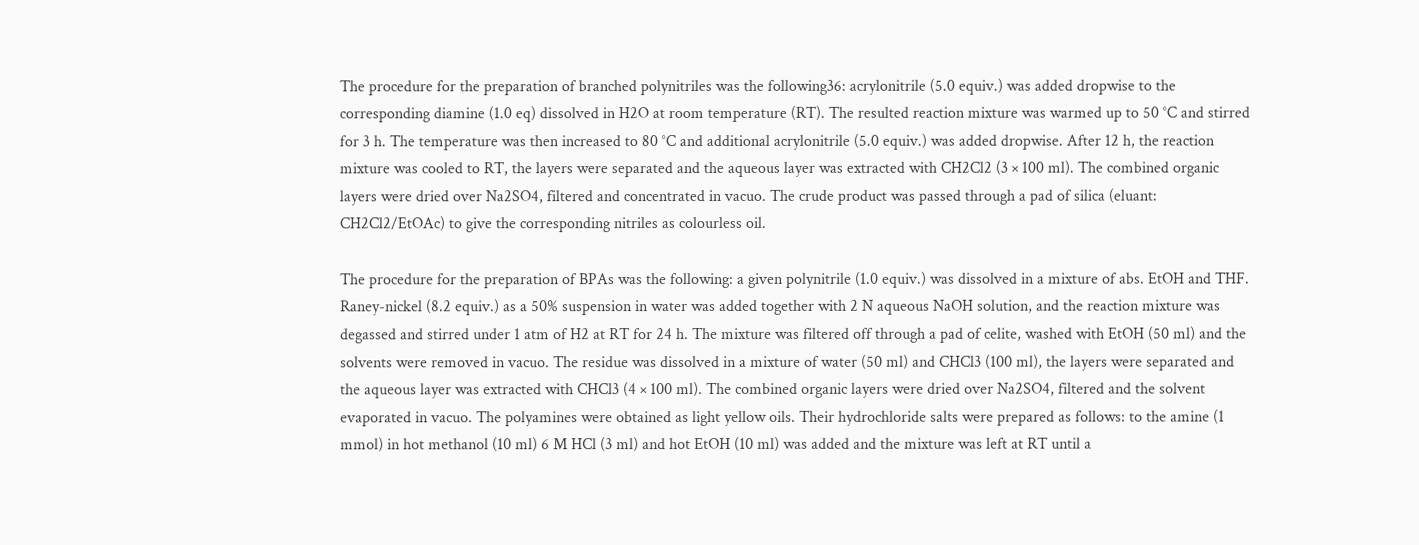The procedure for the preparation of branched polynitriles was the following36: acrylonitrile (5.0 equiv.) was added dropwise to the corresponding diamine (1.0 eq) dissolved in H2O at room temperature (RT). The resulted reaction mixture was warmed up to 50 °C and stirred for 3 h. The temperature was then increased to 80 °C and additional acrylonitrile (5.0 equiv.) was added dropwise. After 12 h, the reaction mixture was cooled to RT, the layers were separated and the aqueous layer was extracted with CH2Cl2 (3 × 100 ml). The combined organic layers were dried over Na2SO4, filtered and concentrated in vacuo. The crude product was passed through a pad of silica (eluant: CH2Cl2/EtOAc) to give the corresponding nitriles as colourless oil.

The procedure for the preparation of BPAs was the following: a given polynitrile (1.0 equiv.) was dissolved in a mixture of abs. EtOH and THF. Raney-nickel (8.2 equiv.) as a 50% suspension in water was added together with 2 N aqueous NaOH solution, and the reaction mixture was degassed and stirred under 1 atm of H2 at RT for 24 h. The mixture was filtered off through a pad of celite, washed with EtOH (50 ml) and the solvents were removed in vacuo. The residue was dissolved in a mixture of water (50 ml) and CHCl3 (100 ml), the layers were separated and the aqueous layer was extracted with CHCl3 (4 × 100 ml). The combined organic layers were dried over Na2SO4, filtered and the solvent evaporated in vacuo. The polyamines were obtained as light yellow oils. Their hydrochloride salts were prepared as follows: to the amine (1 mmol) in hot methanol (10 ml) 6 M HCl (3 ml) and hot EtOH (10 ml) was added and the mixture was left at RT until a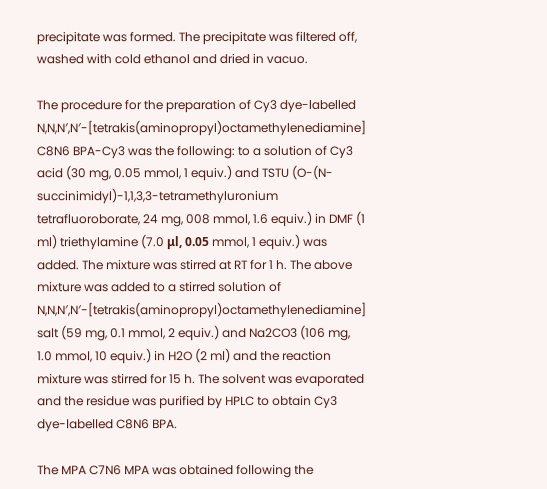precipitate was formed. The precipitate was filtered off, washed with cold ethanol and dried in vacuo.

The procedure for the preparation of Cy3 dye-labelled N,N,N′,N′-[tetrakis(aminopropyl)octamethylenediamine] C8N6 BPA-Cy3 was the following: to a solution of Cy3 acid (30 mg, 0.05 mmol, 1 equiv.) and TSTU (O-(N-succinimidyl)-1,1,3,3-tetramethyluronium tetrafluoroborate, 24 mg, 008 mmol, 1.6 equiv.) in DMF (1 ml) triethylamine (7.0 μl, 0.05 mmol, 1 equiv.) was added. The mixture was stirred at RT for 1 h. The above mixture was added to a stirred solution of N,N,N′,N′-[tetrakis(aminopropyl)octamethylenediamine] salt (59 mg, 0.1 mmol, 2 equiv.) and Na2CO3 (106 mg, 1.0 mmol, 10 equiv.) in H2O (2 ml) and the reaction mixture was stirred for 15 h. The solvent was evaporated and the residue was purified by HPLC to obtain Cy3 dye-labelled C8N6 BPA.

The MPA C7N6 MPA was obtained following the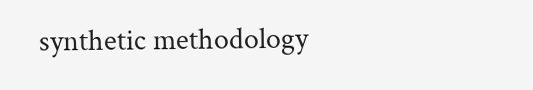synthetic methodology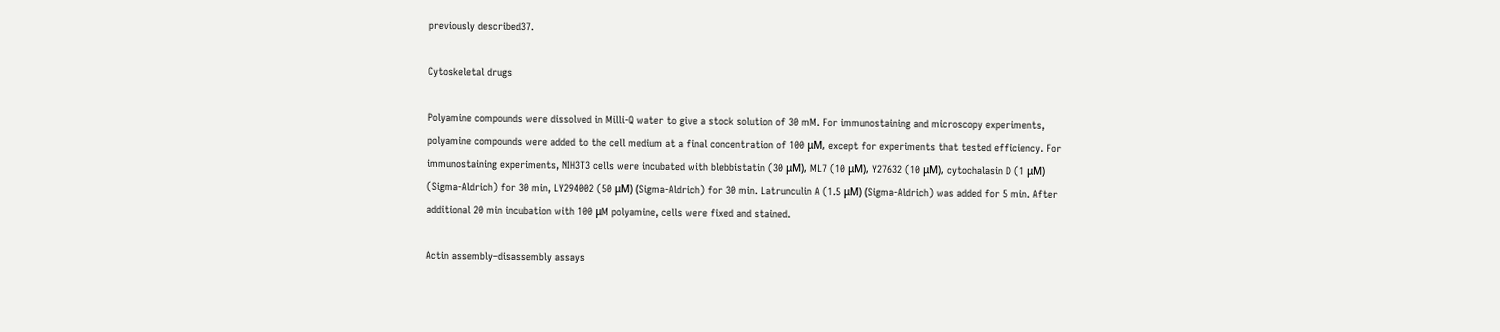previously described37.

Cytoskeletal drugs

Polyamine compounds were dissolved in Milli-Q water to give a stock solution of 30 mM. For immunostaining and microscopy experiments, polyamine compounds were added to the cell medium at a final concentration of 100 μM, except for experiments that tested efficiency. For immunostaining experiments, NIH3T3 cells were incubated with blebbistatin (30 μM), ML7 (10 μM), Y27632 (10 μM), cytochalasin D (1 μM) (Sigma-Aldrich) for 30 min, LY294002 (50 μM) (Sigma-Aldrich) for 30 min. Latrunculin A (1.5 μM) (Sigma-Aldrich) was added for 5 min. After additional 20 min incubation with 100 μM polyamine, cells were fixed and stained.

Actin assembly–disassembly assays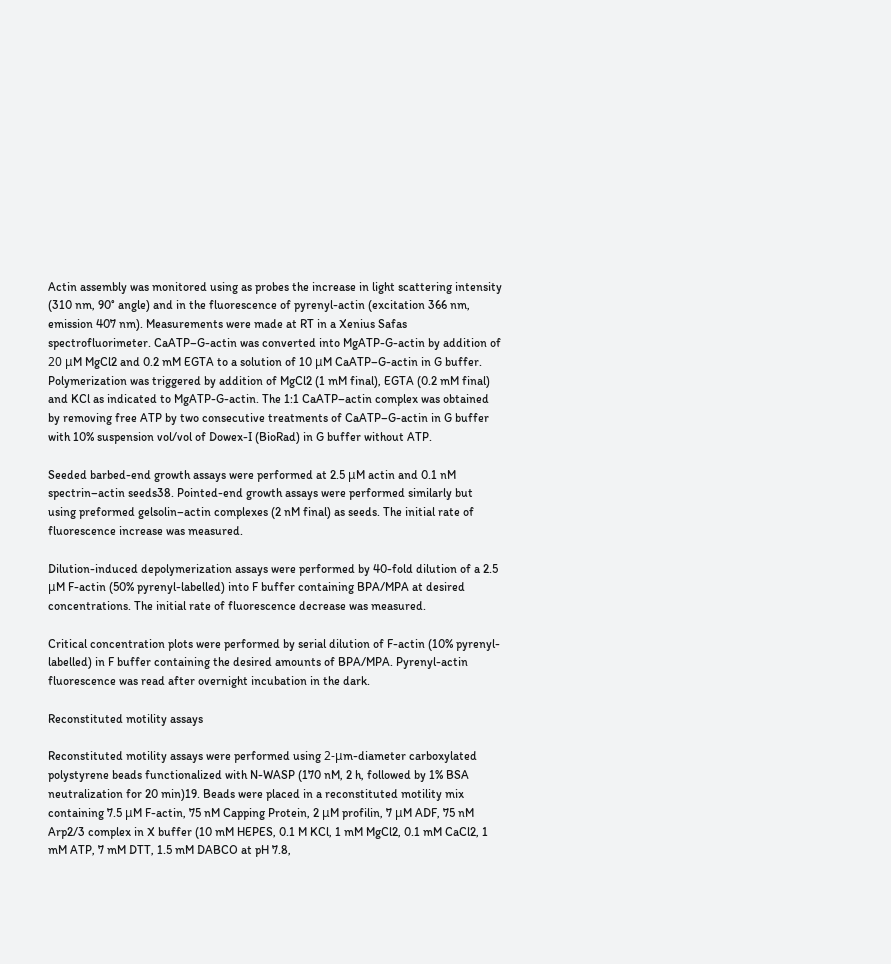Actin assembly was monitored using as probes the increase in light scattering intensity (310 nm, 90° angle) and in the fluorescence of pyrenyl-actin (excitation 366 nm, emission 407 nm). Measurements were made at RT in a Xenius Safas spectrofluorimeter. CaATP–G-actin was converted into MgATP-G-actin by addition of 20 μM MgCl2 and 0.2 mM EGTA to a solution of 10 μM CaATP–G-actin in G buffer. Polymerization was triggered by addition of MgCl2 (1 mM final), EGTA (0.2 mM final) and KCl as indicated to MgATP-G-actin. The 1:1 CaATP–actin complex was obtained by removing free ATP by two consecutive treatments of CaATP–G-actin in G buffer with 10% suspension vol/vol of Dowex-I (BioRad) in G buffer without ATP.

Seeded barbed-end growth assays were performed at 2.5 μM actin and 0.1 nM spectrin–actin seeds38. Pointed-end growth assays were performed similarly but using preformed gelsolin–actin complexes (2 nM final) as seeds. The initial rate of fluorescence increase was measured.

Dilution-induced depolymerization assays were performed by 40-fold dilution of a 2.5 μM F-actin (50% pyrenyl-labelled) into F buffer containing BPA/MPA at desired concentrations. The initial rate of fluorescence decrease was measured.

Critical concentration plots were performed by serial dilution of F-actin (10% pyrenyl-labelled) in F buffer containing the desired amounts of BPA/MPA. Pyrenyl-actin fluorescence was read after overnight incubation in the dark.

Reconstituted motility assays

Reconstituted motility assays were performed using 2-μm-diameter carboxylated polystyrene beads functionalized with N-WASP (170 nM, 2 h, followed by 1% BSA neutralization for 20 min)19. Beads were placed in a reconstituted motility mix containing 7.5 μM F-actin, 75 nM Capping Protein, 2 μM profilin, 7 μM ADF, 75 nM Arp2/3 complex in X buffer (10 mM HEPES, 0.1 M KCl, 1 mM MgCl2, 0.1 mM CaCl2, 1 mM ATP, 7 mM DTT, 1.5 mM DABCO at pH 7.8,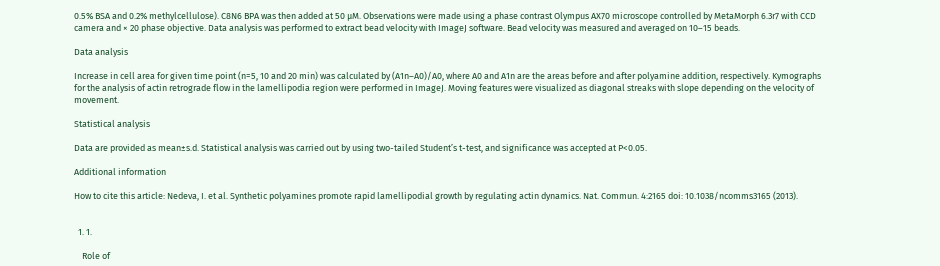0.5% BSA and 0.2% methylcellulose). C8N6 BPA was then added at 50 μM. Observations were made using a phase contrast Olympus AX70 microscope controlled by MetaMorph 6.3r7 with CCD camera and × 20 phase objective. Data analysis was performed to extract bead velocity with ImageJ software. Bead velocity was measured and averaged on 10–15 beads.

Data analysis

Increase in cell area for given time point (n=5, 10 and 20 min) was calculated by (A1n–A0)/A0, where A0 and A1n are the areas before and after polyamine addition, respectively. Kymographs for the analysis of actin retrograde flow in the lamellipodia region were performed in ImageJ. Moving features were visualized as diagonal streaks with slope depending on the velocity of movement.

Statistical analysis

Data are provided as mean±s.d. Statistical analysis was carried out by using two-tailed Student’s t-test, and significance was accepted at P<0.05.

Additional information

How to cite this article: Nedeva, I. et al. Synthetic polyamines promote rapid lamellipodial growth by regulating actin dynamics. Nat. Commun. 4:2165 doi: 10.1038/ncomms3165 (2013).


  1. 1.

    Role of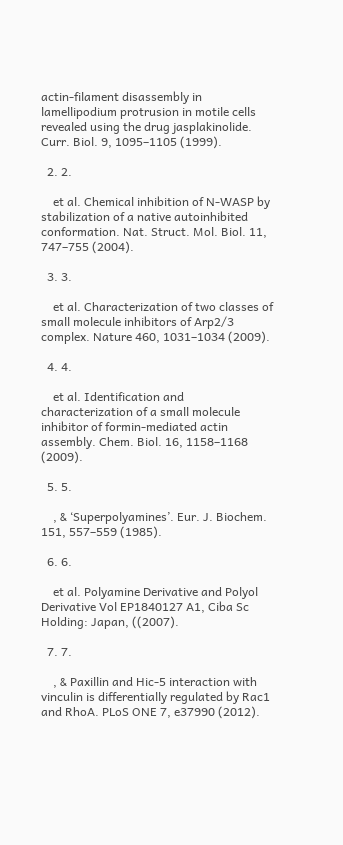actin-filament disassembly in lamellipodium protrusion in motile cells revealed using the drug jasplakinolide. Curr. Biol. 9, 1095–1105 (1999).

  2. 2.

    et al. Chemical inhibition of N-WASP by stabilization of a native autoinhibited conformation. Nat. Struct. Mol. Biol. 11, 747–755 (2004).

  3. 3.

    et al. Characterization of two classes of small molecule inhibitors of Arp2/3 complex. Nature 460, 1031–1034 (2009).

  4. 4.

    et al. Identification and characterization of a small molecule inhibitor of formin-mediated actin assembly. Chem. Biol. 16, 1158–1168 (2009).

  5. 5.

    , & ‘Superpolyamines’. Eur. J. Biochem. 151, 557–559 (1985).

  6. 6.

    et al. Polyamine Derivative and Polyol Derivative Vol EP1840127 A1, Ciba Sc Holding: Japan, ((2007).

  7. 7.

    , & Paxillin and Hic-5 interaction with vinculin is differentially regulated by Rac1 and RhoA. PLoS ONE 7, e37990 (2012).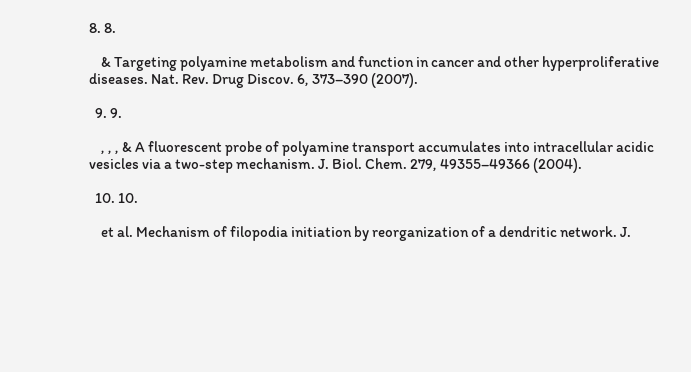8. 8.

    & Targeting polyamine metabolism and function in cancer and other hyperproliferative diseases. Nat. Rev. Drug Discov. 6, 373–390 (2007).

  9. 9.

    , , , & A fluorescent probe of polyamine transport accumulates into intracellular acidic vesicles via a two-step mechanism. J. Biol. Chem. 279, 49355–49366 (2004).

  10. 10.

    et al. Mechanism of filopodia initiation by reorganization of a dendritic network. J.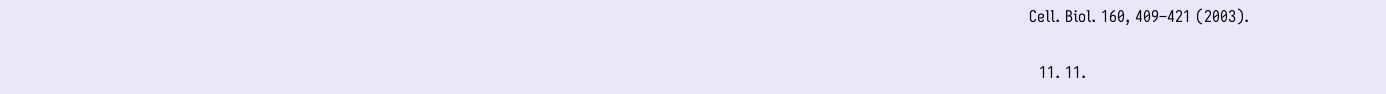Cell. Biol. 160, 409–421 (2003).

  11. 11.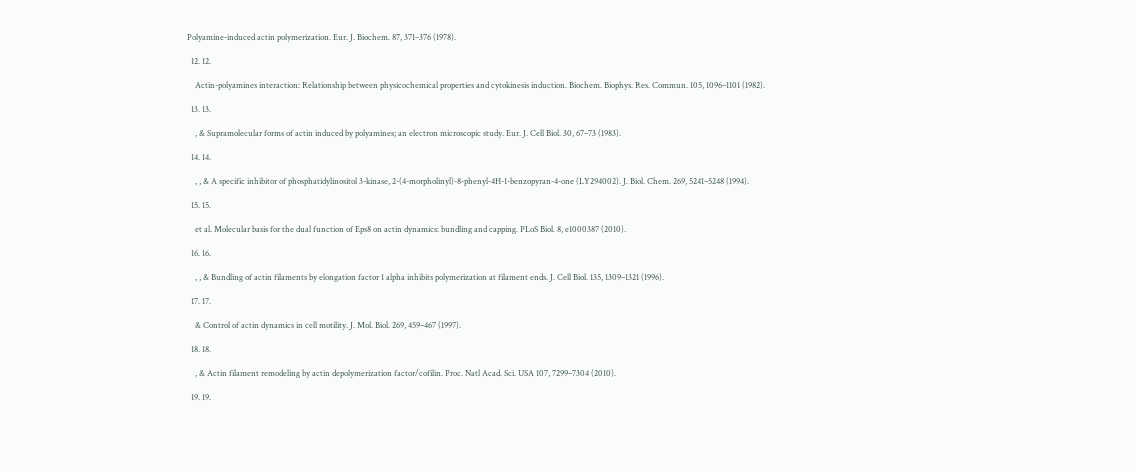Polyamine-induced actin polymerization. Eur. J. Biochem. 87, 371–376 (1978).

  12. 12.

    Actin-polyamines interaction: Relationship between physicochemical properties and cytokinesis induction. Biochem. Biophys. Res. Commun. 105, 1096–1101 (1982).

  13. 13.

    , & Supramolecular forms of actin induced by polyamines; an electron microscopic study. Eur. J. Cell Biol. 30, 67–73 (1983).

  14. 14.

    , , & A specific inhibitor of phosphatidylinositol 3-kinase, 2-(4-morpholinyl)-8-phenyl-4H-1-benzopyran-4-one (LY294002). J. Biol. Chem. 269, 5241–5248 (1994).

  15. 15.

    et al. Molecular basis for the dual function of Eps8 on actin dynamics: bundling and capping. PLoS Biol. 8, e1000387 (2010).

  16. 16.

    , , & Bundling of actin filaments by elongation factor 1 alpha inhibits polymerization at filament ends. J. Cell Biol. 135, 1309–1321 (1996).

  17. 17.

    & Control of actin dynamics in cell motility. J. Mol. Biol. 269, 459–467 (1997).

  18. 18.

    , & Actin filament remodeling by actin depolymerization factor/cofilin. Proc. Natl Acad. Sci. USA 107, 7299–7304 (2010).

  19. 19.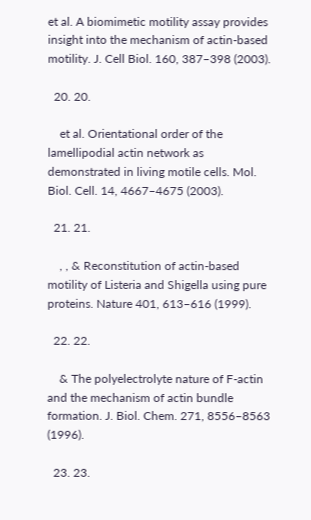et al. A biomimetic motility assay provides insight into the mechanism of actin-based motility. J. Cell Biol. 160, 387–398 (2003).

  20. 20.

    et al. Orientational order of the lamellipodial actin network as demonstrated in living motile cells. Mol. Biol. Cell. 14, 4667–4675 (2003).

  21. 21.

    , , & Reconstitution of actin-based motility of Listeria and Shigella using pure proteins. Nature 401, 613–616 (1999).

  22. 22.

    & The polyelectrolyte nature of F-actin and the mechanism of actin bundle formation. J. Biol. Chem. 271, 8556–8563 (1996).

  23. 23.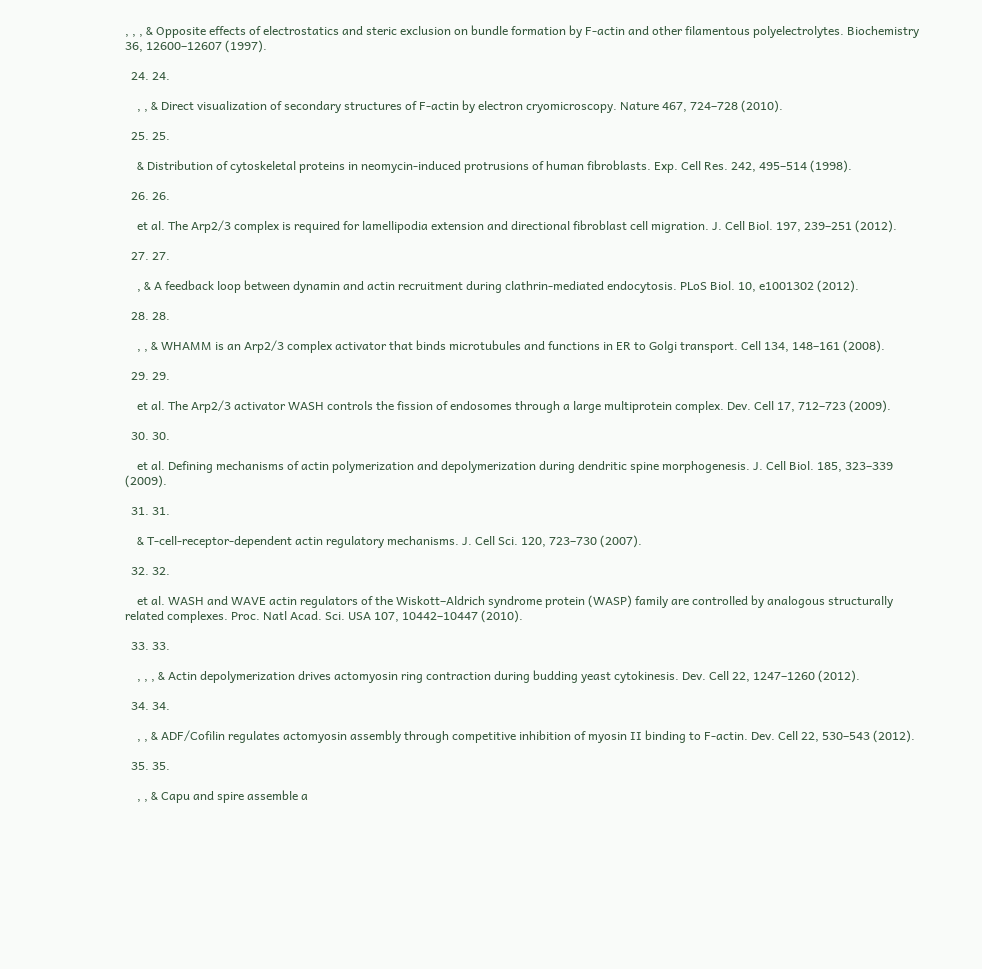, , , & Opposite effects of electrostatics and steric exclusion on bundle formation by F-actin and other filamentous polyelectrolytes. Biochemistry 36, 12600–12607 (1997).

  24. 24.

    , , & Direct visualization of secondary structures of F-actin by electron cryomicroscopy. Nature 467, 724–728 (2010).

  25. 25.

    & Distribution of cytoskeletal proteins in neomycin-induced protrusions of human fibroblasts. Exp. Cell Res. 242, 495–514 (1998).

  26. 26.

    et al. The Arp2/3 complex is required for lamellipodia extension and directional fibroblast cell migration. J. Cell Biol. 197, 239–251 (2012).

  27. 27.

    , & A feedback loop between dynamin and actin recruitment during clathrin-mediated endocytosis. PLoS Biol. 10, e1001302 (2012).

  28. 28.

    , , & WHAMM is an Arp2/3 complex activator that binds microtubules and functions in ER to Golgi transport. Cell 134, 148–161 (2008).

  29. 29.

    et al. The Arp2/3 activator WASH controls the fission of endosomes through a large multiprotein complex. Dev. Cell 17, 712–723 (2009).

  30. 30.

    et al. Defining mechanisms of actin polymerization and depolymerization during dendritic spine morphogenesis. J. Cell Biol. 185, 323–339 (2009).

  31. 31.

    & T-cell-receptor-dependent actin regulatory mechanisms. J. Cell Sci. 120, 723–730 (2007).

  32. 32.

    et al. WASH and WAVE actin regulators of the Wiskott–Aldrich syndrome protein (WASP) family are controlled by analogous structurally related complexes. Proc. Natl Acad. Sci. USA 107, 10442–10447 (2010).

  33. 33.

    , , , & Actin depolymerization drives actomyosin ring contraction during budding yeast cytokinesis. Dev. Cell 22, 1247–1260 (2012).

  34. 34.

    , , & ADF/Cofilin regulates actomyosin assembly through competitive inhibition of myosin II binding to F-actin. Dev. Cell 22, 530–543 (2012).

  35. 35.

    , , & Capu and spire assemble a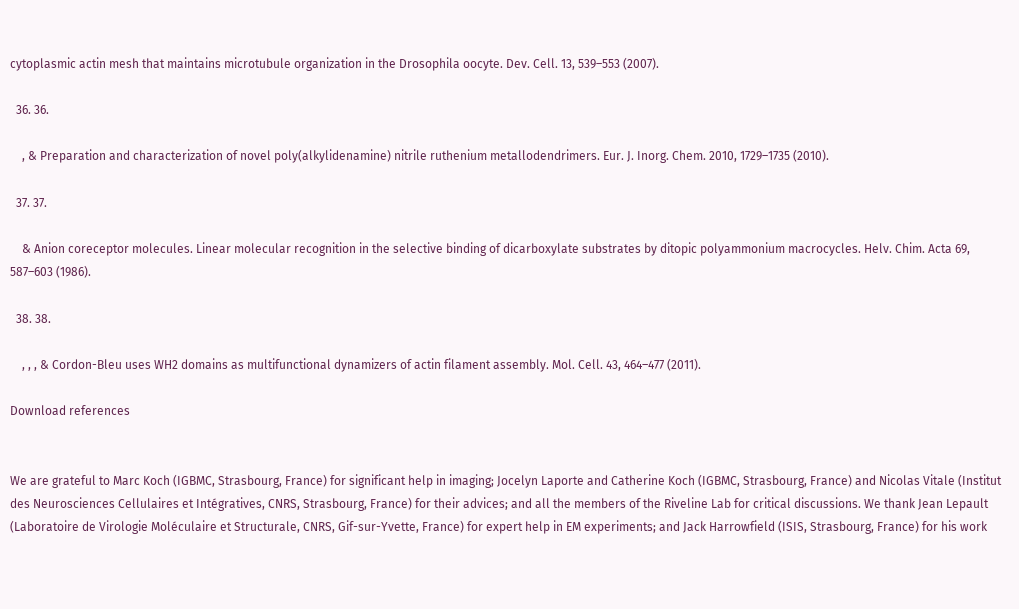cytoplasmic actin mesh that maintains microtubule organization in the Drosophila oocyte. Dev. Cell. 13, 539–553 (2007).

  36. 36.

    , & Preparation and characterization of novel poly(alkylidenamine) nitrile ruthenium metallodendrimers. Eur. J. Inorg. Chem. 2010, 1729–1735 (2010).

  37. 37.

    & Anion coreceptor molecules. Linear molecular recognition in the selective binding of dicarboxylate substrates by ditopic polyammonium macrocycles. Helv. Chim. Acta 69, 587–603 (1986).

  38. 38.

    , , , & Cordon-Bleu uses WH2 domains as multifunctional dynamizers of actin filament assembly. Mol. Cell. 43, 464–477 (2011).

Download references


We are grateful to Marc Koch (IGBMC, Strasbourg, France) for significant help in imaging; Jocelyn Laporte and Catherine Koch (IGBMC, Strasbourg, France) and Nicolas Vitale (Institut des Neurosciences Cellulaires et Intégratives, CNRS, Strasbourg, France) for their advices; and all the members of the Riveline Lab for critical discussions. We thank Jean Lepault (Laboratoire de Virologie Moléculaire et Structurale, CNRS, Gif-sur-Yvette, France) for expert help in EM experiments; and Jack Harrowfield (ISIS, Strasbourg, France) for his work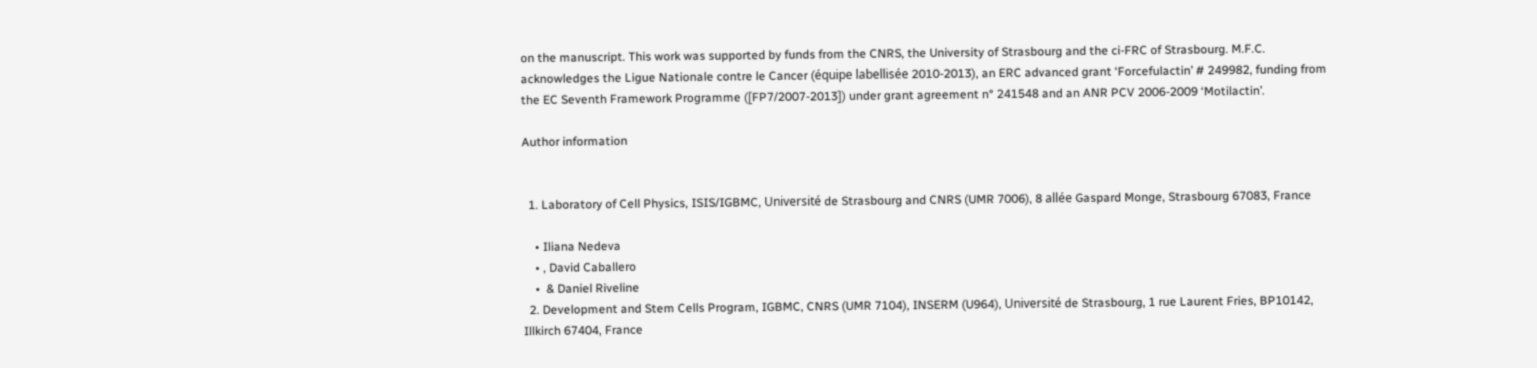on the manuscript. This work was supported by funds from the CNRS, the University of Strasbourg and the ci-FRC of Strasbourg. M.F.C. acknowledges the Ligue Nationale contre le Cancer (équipe labellisée 2010-2013), an ERC advanced grant ‘Forcefulactin’ # 249982, funding from the EC Seventh Framework Programme ([FP7/2007-2013]) under grant agreement n° 241548 and an ANR PCV 2006-2009 ‘Motilactin’.

Author information


  1. Laboratory of Cell Physics, ISIS/IGBMC, Université de Strasbourg and CNRS (UMR 7006), 8 allée Gaspard Monge, Strasbourg 67083, France

    • Iliana Nedeva
    • , David Caballero
    •  & Daniel Riveline
  2. Development and Stem Cells Program, IGBMC, CNRS (UMR 7104), INSERM (U964), Université de Strasbourg, 1 rue Laurent Fries, BP10142, Illkirch 67404, France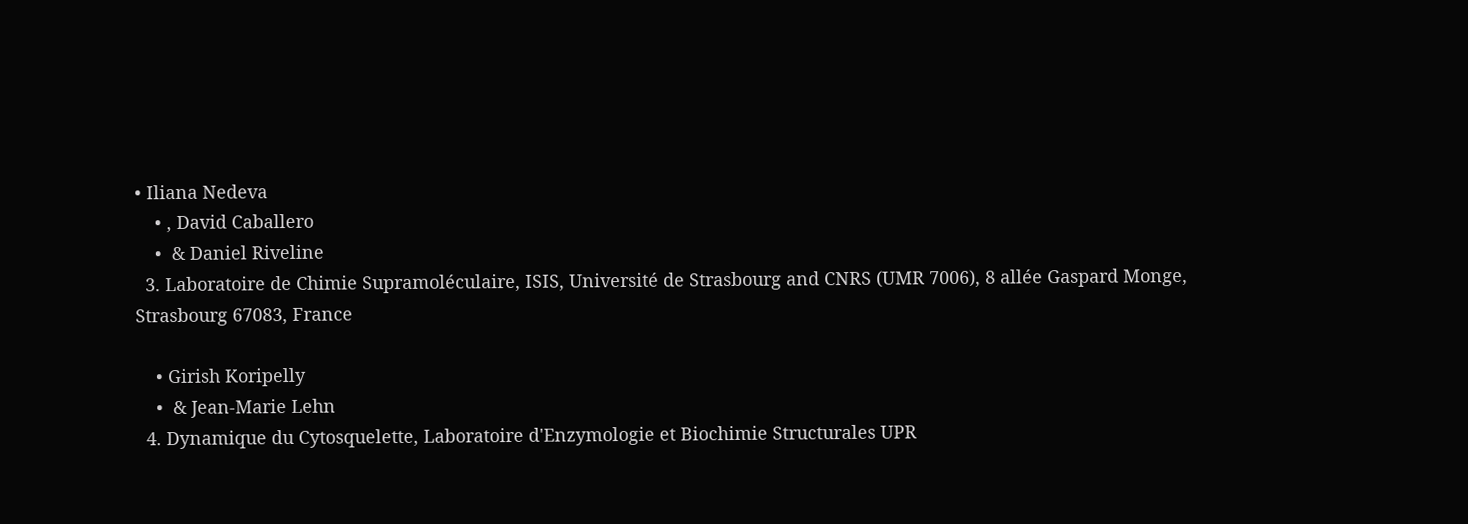• Iliana Nedeva
    • , David Caballero
    •  & Daniel Riveline
  3. Laboratoire de Chimie Supramoléculaire, ISIS, Université de Strasbourg and CNRS (UMR 7006), 8 allée Gaspard Monge, Strasbourg 67083, France

    • Girish Koripelly
    •  & Jean-Marie Lehn
  4. Dynamique du Cytosquelette, Laboratoire d'Enzymologie et Biochimie Structurales UPR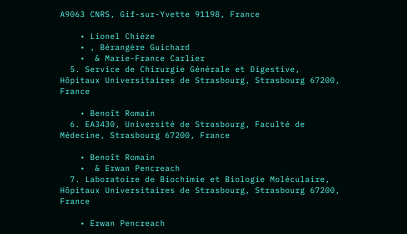A9063 CNRS, Gif-sur-Yvette 91198, France

    • Lionel Chièze
    • , Bérangère Guichard
    •  & Marie-France Carlier
  5. Service de Chirurgie Générale et Digestive, Hôpitaux Universitaires de Strasbourg, Strasbourg 67200, France

    • Benoît Romain
  6. EA3430, Université de Strasbourg, Faculté de Médecine, Strasbourg 67200, France

    • Benoît Romain
    •  & Erwan Pencreach
  7. Laboratoire de Biochimie et Biologie Moléculaire, Hôpitaux Universitaires de Strasbourg, Strasbourg 67200, France

    • Erwan Pencreach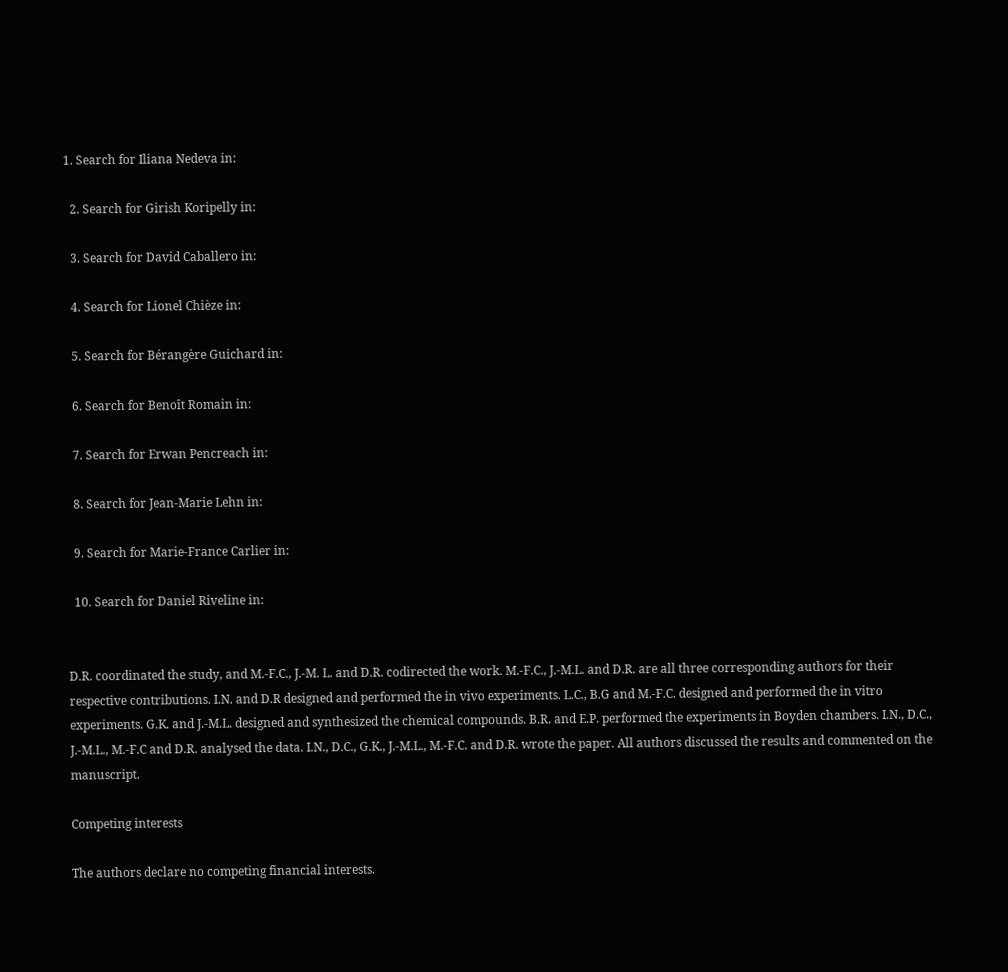1. Search for Iliana Nedeva in:

  2. Search for Girish Koripelly in:

  3. Search for David Caballero in:

  4. Search for Lionel Chièze in:

  5. Search for Bérangère Guichard in:

  6. Search for Benoît Romain in:

  7. Search for Erwan Pencreach in:

  8. Search for Jean-Marie Lehn in:

  9. Search for Marie-France Carlier in:

  10. Search for Daniel Riveline in:


D.R. coordinated the study, and M.-F.C., J.-M. L. and D.R. codirected the work. M.-F.C., J.-M.L. and D.R. are all three corresponding authors for their respective contributions. I.N. and D.R designed and performed the in vivo experiments. L.C., B.G and M.-F.C. designed and performed the in vitro experiments. G.K. and J.-M.L. designed and synthesized the chemical compounds. B.R. and E.P. performed the experiments in Boyden chambers. I.N., D.C., J.-M.L., M.-F.C and D.R. analysed the data. I.N., D.C., G.K., J.-M.L., M.-F.C. and D.R. wrote the paper. All authors discussed the results and commented on the manuscript.

Competing interests

The authors declare no competing financial interests.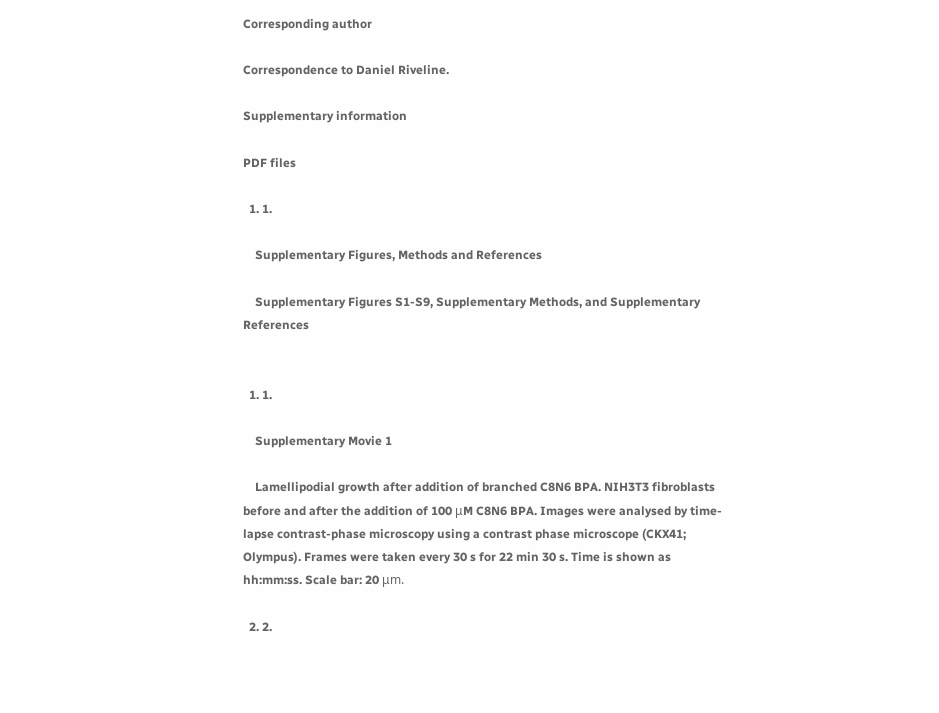Corresponding author

Correspondence to Daniel Riveline.

Supplementary information

PDF files

  1. 1.

    Supplementary Figures, Methods and References

    Supplementary Figures S1-S9, Supplementary Methods, and Supplementary References


  1. 1.

    Supplementary Movie 1

    Lamellipodial growth after addition of branched C8N6 BPA. NIH3T3 fibroblasts before and after the addition of 100 μM C8N6 BPA. Images were analysed by time-lapse contrast-phase microscopy using a contrast phase microscope (CKX41; Olympus). Frames were taken every 30 s for 22 min 30 s. Time is shown as hh:mm:ss. Scale bar: 20 μm.

  2. 2.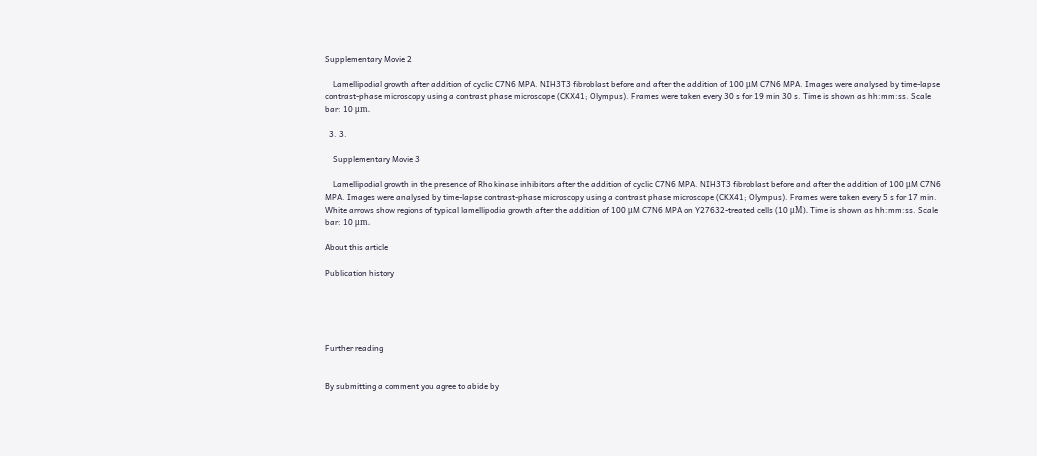Supplementary Movie 2

    Lamellipodial growth after addition of cyclic C7N6 MPA. NIH3T3 fibroblast before and after the addition of 100 μM C7N6 MPA. Images were analysed by time-lapse contrast-phase microscopy using a contrast phase microscope (CKX41; Olympus). Frames were taken every 30 s for 19 min 30 s. Time is shown as hh:mm:ss. Scale bar: 10 μm.

  3. 3.

    Supplementary Movie 3

    Lamellipodial growth in the presence of Rho kinase inhibitors after the addition of cyclic C7N6 MPA. NIH3T3 fibroblast before and after the addition of 100 μM C7N6 MPA. Images were analysed by time-lapse contrast-phase microscopy using a contrast phase microscope (CKX41; Olympus). Frames were taken every 5 s for 17 min. White arrows show regions of typical lamellipodia growth after the addition of 100 μM C7N6 MPA on Y27632-treated cells (10 μM). Time is shown as hh:mm:ss. Scale bar: 10 μm.

About this article

Publication history





Further reading


By submitting a comment you agree to abide by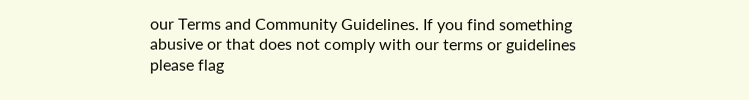our Terms and Community Guidelines. If you find something abusive or that does not comply with our terms or guidelines please flag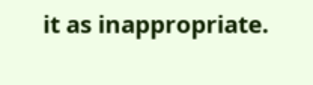it as inappropriate.